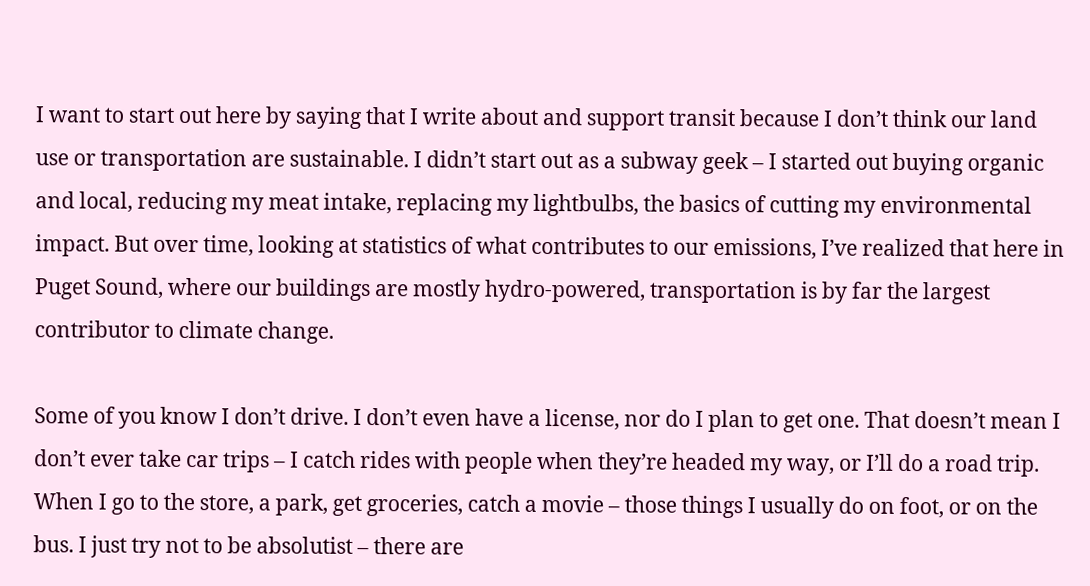I want to start out here by saying that I write about and support transit because I don’t think our land use or transportation are sustainable. I didn’t start out as a subway geek – I started out buying organic and local, reducing my meat intake, replacing my lightbulbs, the basics of cutting my environmental impact. But over time, looking at statistics of what contributes to our emissions, I’ve realized that here in Puget Sound, where our buildings are mostly hydro-powered, transportation is by far the largest contributor to climate change.

Some of you know I don’t drive. I don’t even have a license, nor do I plan to get one. That doesn’t mean I don’t ever take car trips – I catch rides with people when they’re headed my way, or I’ll do a road trip. When I go to the store, a park, get groceries, catch a movie – those things I usually do on foot, or on the bus. I just try not to be absolutist – there are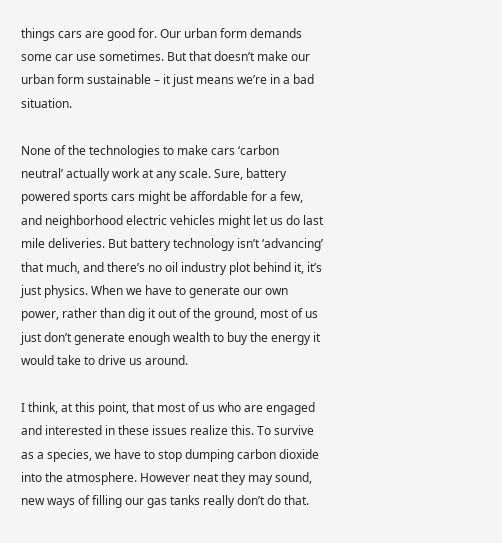things cars are good for. Our urban form demands some car use sometimes. But that doesn’t make our urban form sustainable – it just means we’re in a bad situation.

None of the technologies to make cars ‘carbon neutral’ actually work at any scale. Sure, battery powered sports cars might be affordable for a few, and neighborhood electric vehicles might let us do last mile deliveries. But battery technology isn’t ‘advancing’ that much, and there’s no oil industry plot behind it, it’s just physics. When we have to generate our own power, rather than dig it out of the ground, most of us just don’t generate enough wealth to buy the energy it would take to drive us around.

I think, at this point, that most of us who are engaged and interested in these issues realize this. To survive as a species, we have to stop dumping carbon dioxide into the atmosphere. However neat they may sound, new ways of filling our gas tanks really don’t do that.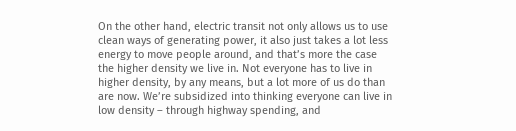On the other hand, electric transit not only allows us to use clean ways of generating power, it also just takes a lot less energy to move people around, and that’s more the case the higher density we live in. Not everyone has to live in higher density, by any means, but a lot more of us do than are now. We’re subsidized into thinking everyone can live in low density – through highway spending, and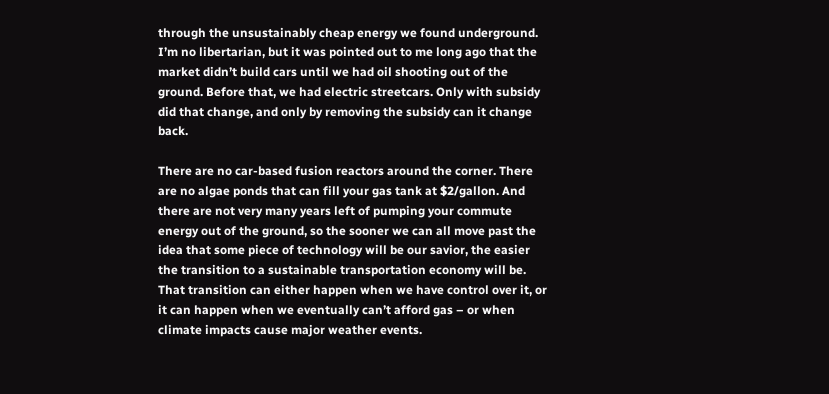through the unsustainably cheap energy we found underground. I’m no libertarian, but it was pointed out to me long ago that the market didn’t build cars until we had oil shooting out of the ground. Before that, we had electric streetcars. Only with subsidy did that change, and only by removing the subsidy can it change back.

There are no car-based fusion reactors around the corner. There are no algae ponds that can fill your gas tank at $2/gallon. And there are not very many years left of pumping your commute energy out of the ground, so the sooner we can all move past the idea that some piece of technology will be our savior, the easier the transition to a sustainable transportation economy will be. That transition can either happen when we have control over it, or it can happen when we eventually can’t afford gas – or when climate impacts cause major weather events.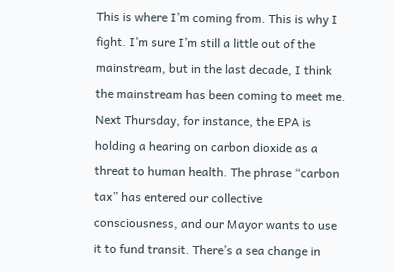This is where I’m coming from. This is why I fight. I’m sure I’m still a little out of the mainstream, but in the last decade, I think the mainstream has been coming to meet me. Next Thursday, for instance, the EPA is holding a hearing on carbon dioxide as a threat to human health. The phrase “carbon tax” has entered our collective consciousness, and our Mayor wants to use it to fund transit. There’s a sea change in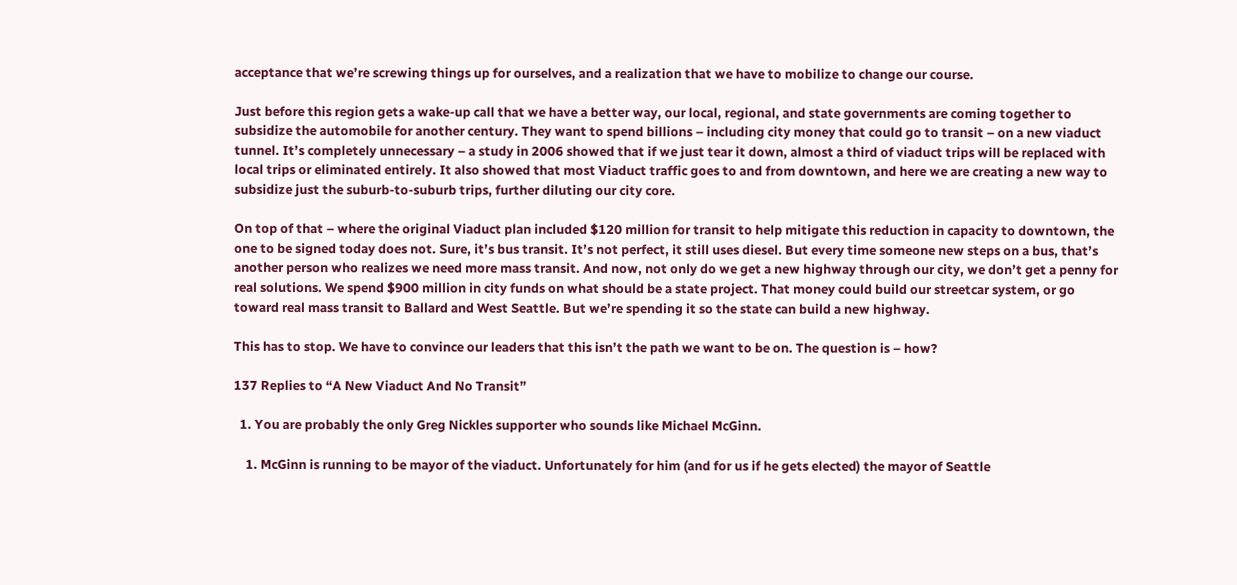acceptance that we’re screwing things up for ourselves, and a realization that we have to mobilize to change our course.

Just before this region gets a wake-up call that we have a better way, our local, regional, and state governments are coming together to subsidize the automobile for another century. They want to spend billions – including city money that could go to transit – on a new viaduct tunnel. It’s completely unnecessary – a study in 2006 showed that if we just tear it down, almost a third of viaduct trips will be replaced with local trips or eliminated entirely. It also showed that most Viaduct traffic goes to and from downtown, and here we are creating a new way to subsidize just the suburb-to-suburb trips, further diluting our city core.

On top of that – where the original Viaduct plan included $120 million for transit to help mitigate this reduction in capacity to downtown, the one to be signed today does not. Sure, it’s bus transit. It’s not perfect, it still uses diesel. But every time someone new steps on a bus, that’s another person who realizes we need more mass transit. And now, not only do we get a new highway through our city, we don’t get a penny for real solutions. We spend $900 million in city funds on what should be a state project. That money could build our streetcar system, or go toward real mass transit to Ballard and West Seattle. But we’re spending it so the state can build a new highway.

This has to stop. We have to convince our leaders that this isn’t the path we want to be on. The question is – how?

137 Replies to “A New Viaduct And No Transit”

  1. You are probably the only Greg Nickles supporter who sounds like Michael McGinn.

    1. McGinn is running to be mayor of the viaduct. Unfortunately for him (and for us if he gets elected) the mayor of Seattle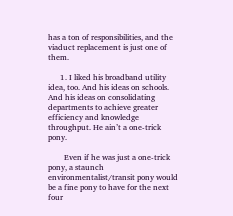has a ton of responsibilities, and the viaduct replacement is just one of them.

      1. I liked his broadband utility idea, too. And his ideas on schools. And his ideas on consolidating departments to achieve greater efficiency and knowledge throughput. He ain’t a one-trick pony.

        Even if he was just a one-trick pony, a staunch environmentalist/transit pony would be a fine pony to have for the next four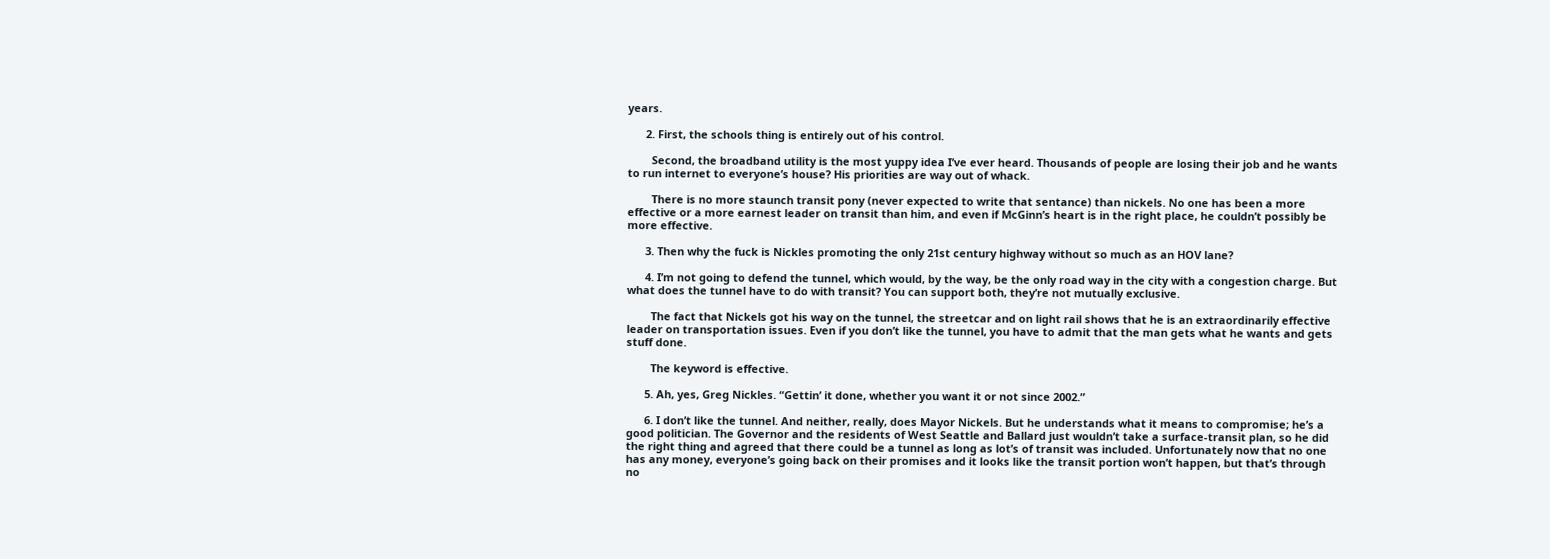years.

      2. First, the schools thing is entirely out of his control.

        Second, the broadband utility is the most yuppy idea I’ve ever heard. Thousands of people are losing their job and he wants to run internet to everyone’s house? His priorities are way out of whack.

        There is no more staunch transit pony (never expected to write that sentance) than nickels. No one has been a more effective or a more earnest leader on transit than him, and even if McGinn’s heart is in the right place, he couldn’t possibly be more effective.

      3. Then why the fuck is Nickles promoting the only 21st century highway without so much as an HOV lane?

      4. I’m not going to defend the tunnel, which would, by the way, be the only road way in the city with a congestion charge. But what does the tunnel have to do with transit? You can support both, they’re not mutually exclusive.

        The fact that Nickels got his way on the tunnel, the streetcar and on light rail shows that he is an extraordinarily effective leader on transportation issues. Even if you don’t like the tunnel, you have to admit that the man gets what he wants and gets stuff done.

        The keyword is effective.

      5. Ah, yes, Greg Nickles. “Gettin’ it done, whether you want it or not since 2002.”

      6. I don’t like the tunnel. And neither, really, does Mayor Nickels. But he understands what it means to compromise; he’s a good politician. The Governor and the residents of West Seattle and Ballard just wouldn’t take a surface-transit plan, so he did the right thing and agreed that there could be a tunnel as long as lot’s of transit was included. Unfortunately now that no one has any money, everyone’s going back on their promises and it looks like the transit portion won’t happen, but that’s through no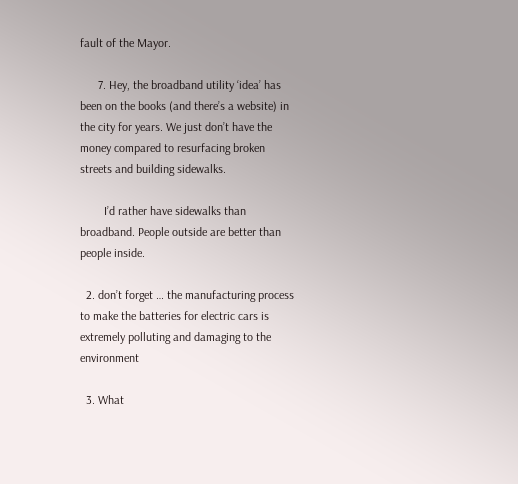fault of the Mayor.

      7. Hey, the broadband utility ‘idea’ has been on the books (and there’s a website) in the city for years. We just don’t have the money compared to resurfacing broken streets and building sidewalks.

        I’d rather have sidewalks than broadband. People outside are better than people inside.

  2. don’t forget … the manufacturing process to make the batteries for electric cars is extremely polluting and damaging to the environment

  3. What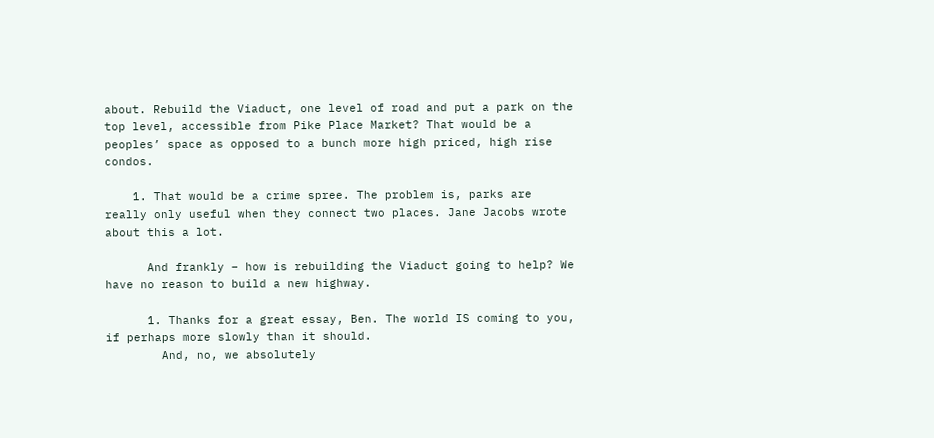about. Rebuild the Viaduct, one level of road and put a park on the top level, accessible from Pike Place Market? That would be a peoples’ space as opposed to a bunch more high priced, high rise condos.

    1. That would be a crime spree. The problem is, parks are really only useful when they connect two places. Jane Jacobs wrote about this a lot.

      And frankly – how is rebuilding the Viaduct going to help? We have no reason to build a new highway.

      1. Thanks for a great essay, Ben. The world IS coming to you, if perhaps more slowly than it should.
        And, no, we absolutely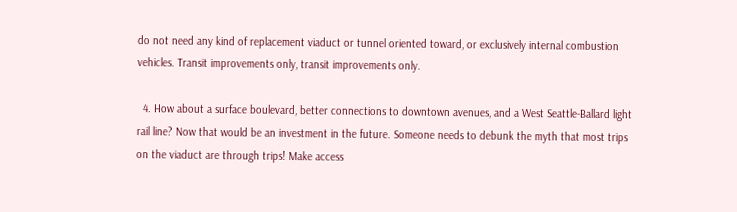do not need any kind of replacement viaduct or tunnel oriented toward, or exclusively internal combustion vehicles. Transit improvements only, transit improvements only.

  4. How about a surface boulevard, better connections to downtown avenues, and a West Seattle-Ballard light rail line? Now that would be an investment in the future. Someone needs to debunk the myth that most trips on the viaduct are through trips! Make access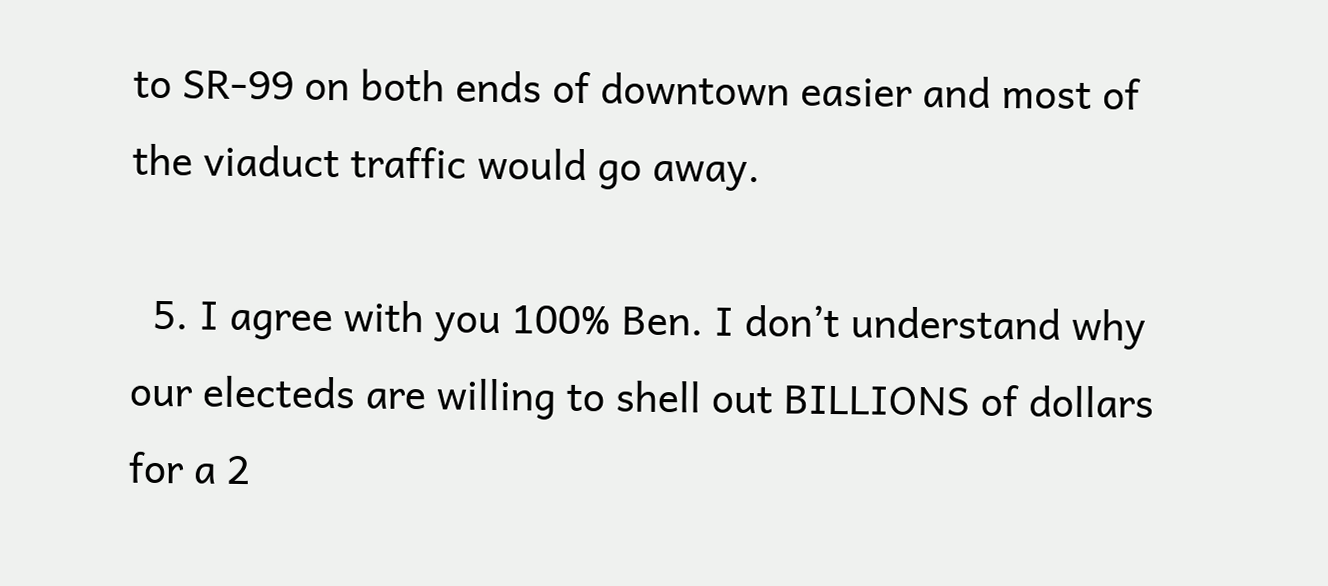to SR-99 on both ends of downtown easier and most of the viaduct traffic would go away.

  5. I agree with you 100% Ben. I don’t understand why our electeds are willing to shell out BILLIONS of dollars for a 2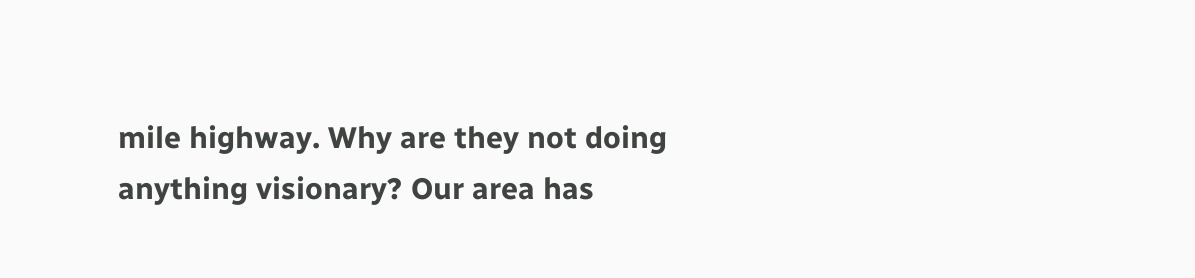mile highway. Why are they not doing anything visionary? Our area has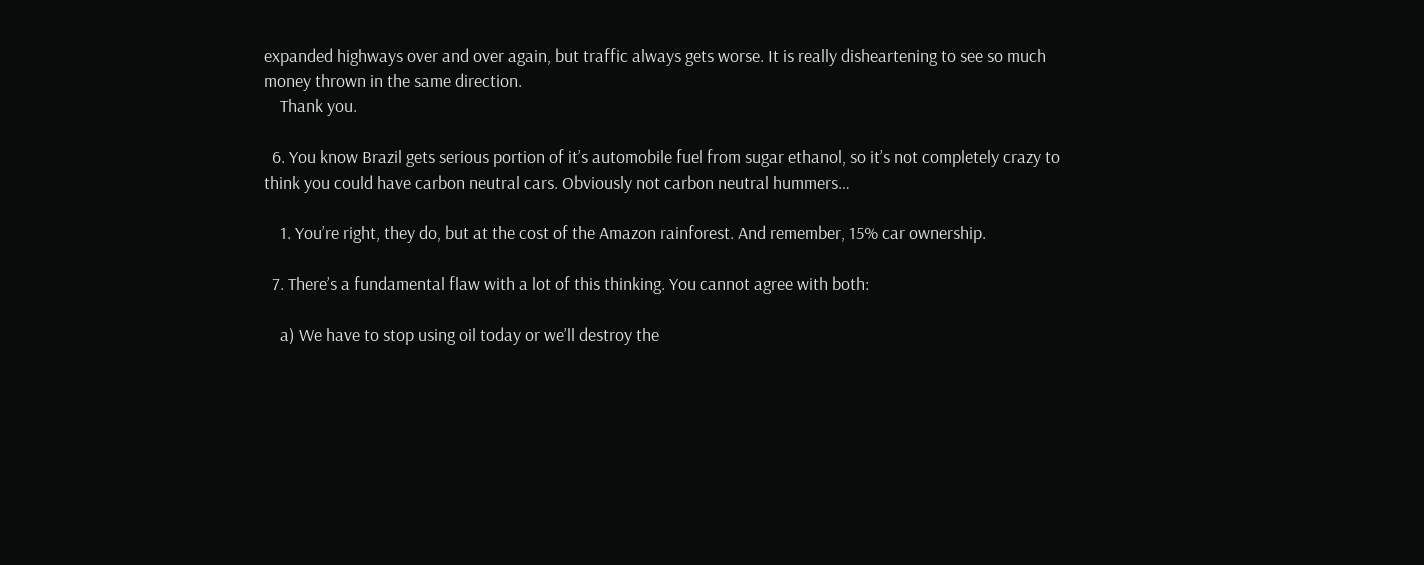expanded highways over and over again, but traffic always gets worse. It is really disheartening to see so much money thrown in the same direction.
    Thank you.

  6. You know Brazil gets serious portion of it’s automobile fuel from sugar ethanol, so it’s not completely crazy to think you could have carbon neutral cars. Obviously not carbon neutral hummers…

    1. You’re right, they do, but at the cost of the Amazon rainforest. And remember, 15% car ownership.

  7. There’s a fundamental flaw with a lot of this thinking. You cannot agree with both:

    a) We have to stop using oil today or we’ll destroy the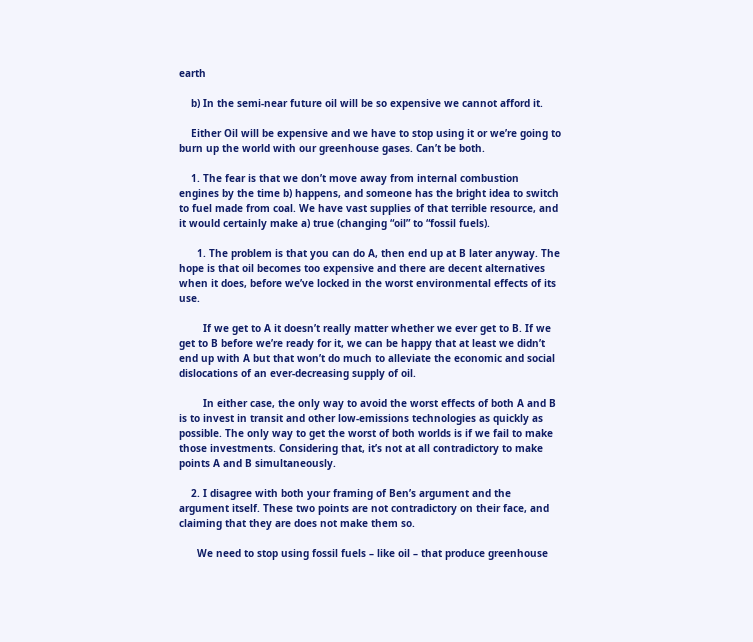earth

    b) In the semi-near future oil will be so expensive we cannot afford it.

    Either Oil will be expensive and we have to stop using it or we’re going to burn up the world with our greenhouse gases. Can’t be both.

    1. The fear is that we don’t move away from internal combustion engines by the time b) happens, and someone has the bright idea to switch to fuel made from coal. We have vast supplies of that terrible resource, and it would certainly make a) true (changing “oil” to “fossil fuels).

      1. The problem is that you can do A, then end up at B later anyway. The hope is that oil becomes too expensive and there are decent alternatives when it does, before we’ve locked in the worst environmental effects of its use.

        If we get to A it doesn’t really matter whether we ever get to B. If we get to B before we’re ready for it, we can be happy that at least we didn’t end up with A but that won’t do much to alleviate the economic and social dislocations of an ever-decreasing supply of oil.

        In either case, the only way to avoid the worst effects of both A and B is to invest in transit and other low-emissions technologies as quickly as possible. The only way to get the worst of both worlds is if we fail to make those investments. Considering that, it’s not at all contradictory to make points A and B simultaneously.

    2. I disagree with both your framing of Ben’s argument and the argument itself. These two points are not contradictory on their face, and claiming that they are does not make them so.

      We need to stop using fossil fuels – like oil – that produce greenhouse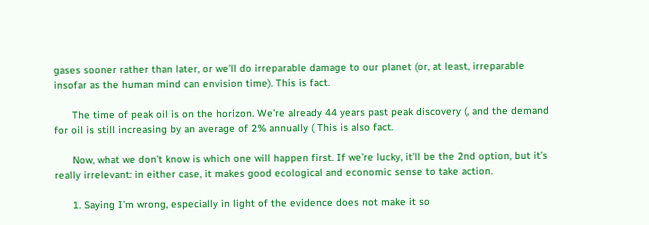gases sooner rather than later, or we’ll do irreparable damage to our planet (or, at least, irreparable insofar as the human mind can envision time). This is fact.

      The time of peak oil is on the horizon. We’re already 44 years past peak discovery (, and the demand for oil is still increasing by an average of 2% annually ( This is also fact.

      Now, what we don’t know is which one will happen first. If we’re lucky, it’ll be the 2nd option, but it’s really irrelevant: in either case, it makes good ecological and economic sense to take action.

      1. Saying I’m wrong, especially in light of the evidence does not make it so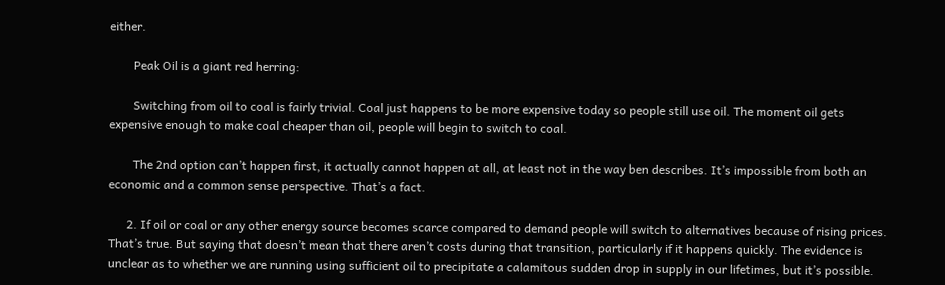either.

        Peak Oil is a giant red herring:

        Switching from oil to coal is fairly trivial. Coal just happens to be more expensive today so people still use oil. The moment oil gets expensive enough to make coal cheaper than oil, people will begin to switch to coal.

        The 2nd option can’t happen first, it actually cannot happen at all, at least not in the way ben describes. It’s impossible from both an economic and a common sense perspective. That’s a fact.

      2. If oil or coal or any other energy source becomes scarce compared to demand people will switch to alternatives because of rising prices. That’s true. But saying that doesn’t mean that there aren’t costs during that transition, particularly if it happens quickly. The evidence is unclear as to whether we are running using sufficient oil to precipitate a calamitous sudden drop in supply in our lifetimes, but it’s possible.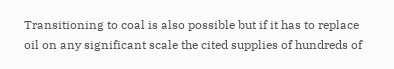Transitioning to coal is also possible but if it has to replace oil on any significant scale the cited supplies of hundreds of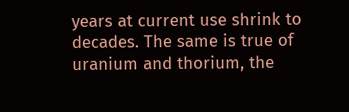years at current use shrink to decades. The same is true of uranium and thorium, the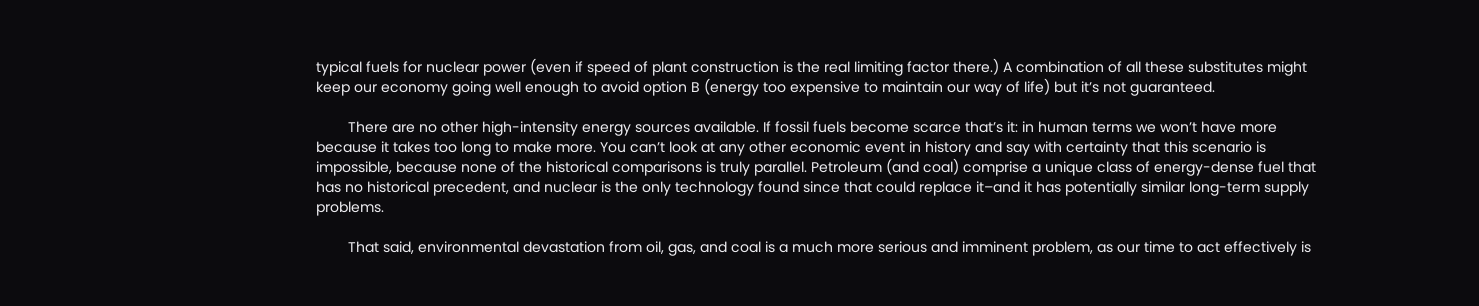typical fuels for nuclear power (even if speed of plant construction is the real limiting factor there.) A combination of all these substitutes might keep our economy going well enough to avoid option B (energy too expensive to maintain our way of life) but it’s not guaranteed.

        There are no other high-intensity energy sources available. If fossil fuels become scarce that’s it: in human terms we won’t have more because it takes too long to make more. You can’t look at any other economic event in history and say with certainty that this scenario is impossible, because none of the historical comparisons is truly parallel. Petroleum (and coal) comprise a unique class of energy-dense fuel that has no historical precedent, and nuclear is the only technology found since that could replace it–and it has potentially similar long-term supply problems.

        That said, environmental devastation from oil, gas, and coal is a much more serious and imminent problem, as our time to act effectively is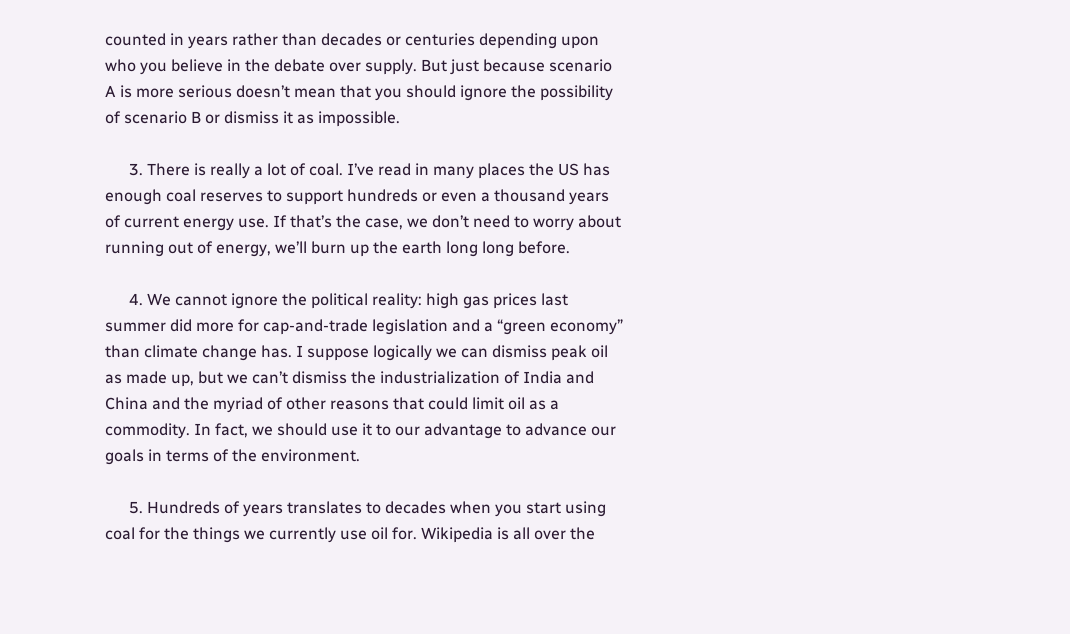counted in years rather than decades or centuries depending upon who you believe in the debate over supply. But just because scenario A is more serious doesn’t mean that you should ignore the possibility of scenario B or dismiss it as impossible.

      3. There is really a lot of coal. I’ve read in many places the US has enough coal reserves to support hundreds or even a thousand years of current energy use. If that’s the case, we don’t need to worry about running out of energy, we’ll burn up the earth long long before.

      4. We cannot ignore the political reality: high gas prices last summer did more for cap-and-trade legislation and a “green economy” than climate change has. I suppose logically we can dismiss peak oil as made up, but we can’t dismiss the industrialization of India and China and the myriad of other reasons that could limit oil as a commodity. In fact, we should use it to our advantage to advance our goals in terms of the environment.

      5. Hundreds of years translates to decades when you start using coal for the things we currently use oil for. Wikipedia is all over the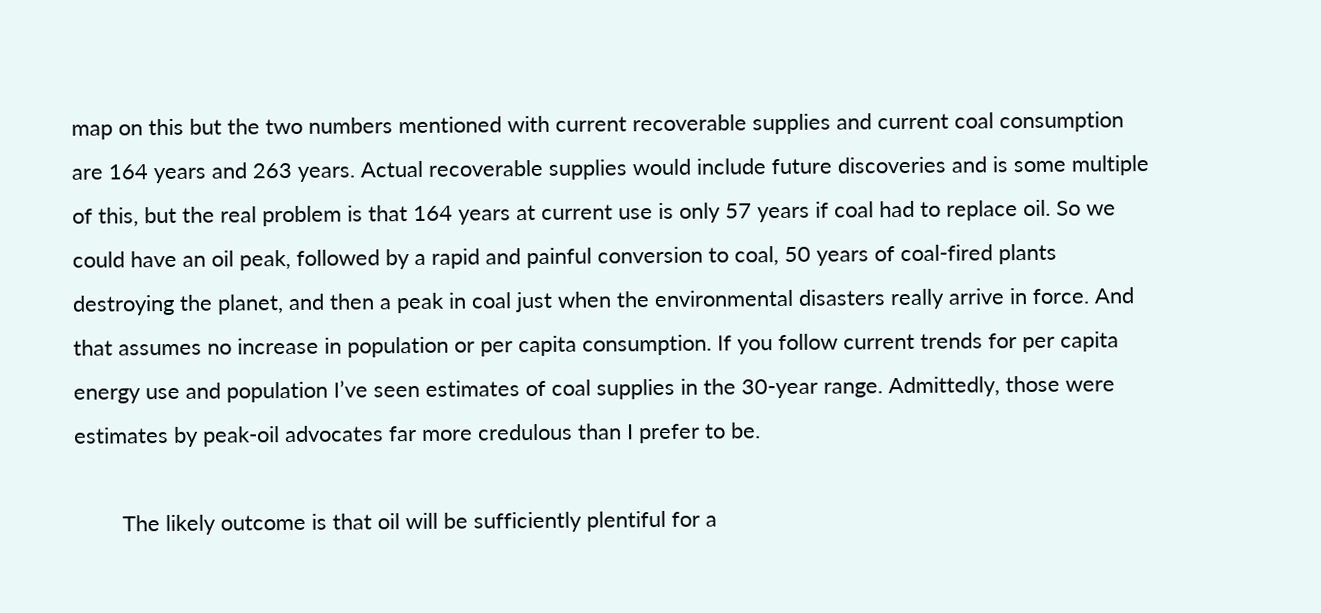map on this but the two numbers mentioned with current recoverable supplies and current coal consumption are 164 years and 263 years. Actual recoverable supplies would include future discoveries and is some multiple of this, but the real problem is that 164 years at current use is only 57 years if coal had to replace oil. So we could have an oil peak, followed by a rapid and painful conversion to coal, 50 years of coal-fired plants destroying the planet, and then a peak in coal just when the environmental disasters really arrive in force. And that assumes no increase in population or per capita consumption. If you follow current trends for per capita energy use and population I’ve seen estimates of coal supplies in the 30-year range. Admittedly, those were estimates by peak-oil advocates far more credulous than I prefer to be.

        The likely outcome is that oil will be sufficiently plentiful for a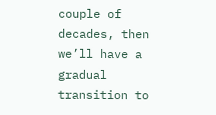couple of decades, then we’ll have a gradual transition to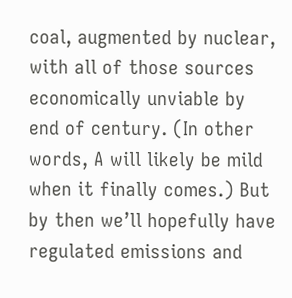coal, augmented by nuclear, with all of those sources economically unviable by end of century. (In other words, A will likely be mild when it finally comes.) But by then we’ll hopefully have regulated emissions and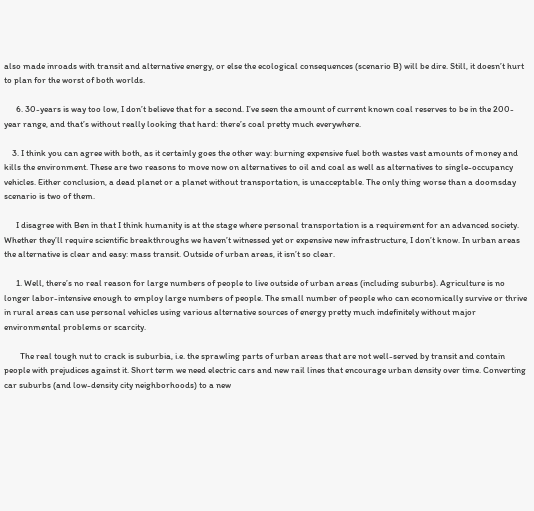also made inroads with transit and alternative energy, or else the ecological consequences (scenario B) will be dire. Still, it doesn’t hurt to plan for the worst of both worlds.

      6. 30-years is way too low, I don’t believe that for a second. I’ve seen the amount of current known coal reserves to be in the 200-year range, and that’s without really looking that hard: there’s coal pretty much everywhere.

    3. I think you can agree with both, as it certainly goes the other way: burning expensive fuel both wastes vast amounts of money and kills the environment. These are two reasons to move now on alternatives to oil and coal as well as alternatives to single-occupancy vehicles. Either conclusion, a dead planet or a planet without transportation, is unacceptable. The only thing worse than a doomsday scenario is two of them.

      I disagree with Ben in that I think humanity is at the stage where personal transportation is a requirement for an advanced society. Whether they’ll require scientific breakthroughs we haven’t witnessed yet or expensive new infrastructure, I don’t know. In urban areas the alternative is clear and easy: mass transit. Outside of urban areas, it isn’t so clear.

      1. Well, there’s no real reason for large numbers of people to live outside of urban areas (including suburbs). Agriculture is no longer labor-intensive enough to employ large numbers of people. The small number of people who can economically survive or thrive in rural areas can use personal vehicles using various alternative sources of energy pretty much indefinitely without major environmental problems or scarcity.

        The real tough nut to crack is suburbia, i.e. the sprawling parts of urban areas that are not well-served by transit and contain people with prejudices against it. Short term we need electric cars and new rail lines that encourage urban density over time. Converting car suburbs (and low-density city neighborhoods) to a new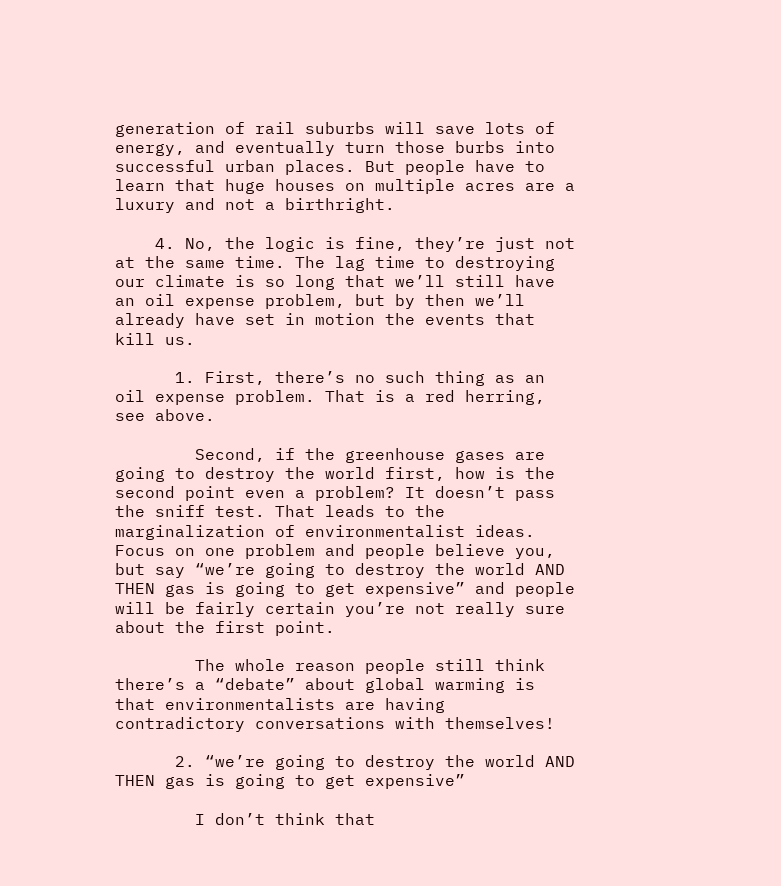generation of rail suburbs will save lots of energy, and eventually turn those burbs into successful urban places. But people have to learn that huge houses on multiple acres are a luxury and not a birthright.

    4. No, the logic is fine, they’re just not at the same time. The lag time to destroying our climate is so long that we’ll still have an oil expense problem, but by then we’ll already have set in motion the events that kill us.

      1. First, there’s no such thing as an oil expense problem. That is a red herring, see above.

        Second, if the greenhouse gases are going to destroy the world first, how is the second point even a problem? It doesn’t pass the sniff test. That leads to the marginalization of environmentalist ideas. Focus on one problem and people believe you, but say “we’re going to destroy the world AND THEN gas is going to get expensive” and people will be fairly certain you’re not really sure about the first point.

        The whole reason people still think there’s a “debate” about global warming is that environmentalists are having contradictory conversations with themselves!

      2. “we’re going to destroy the world AND THEN gas is going to get expensive”

        I don’t think that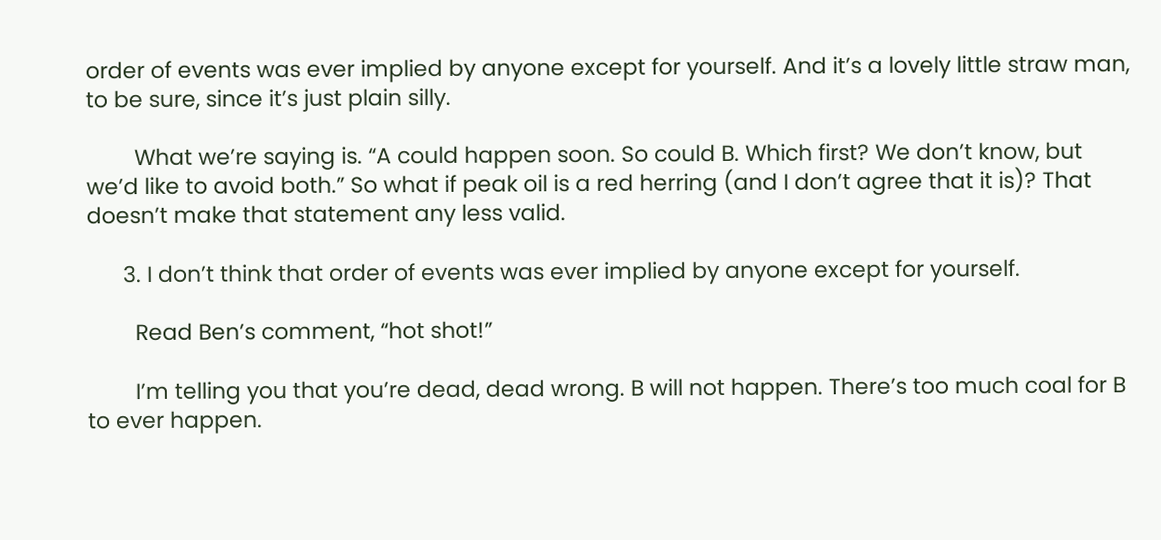order of events was ever implied by anyone except for yourself. And it’s a lovely little straw man, to be sure, since it’s just plain silly.

        What we’re saying is. “A could happen soon. So could B. Which first? We don’t know, but we’d like to avoid both.” So what if peak oil is a red herring (and I don’t agree that it is)? That doesn’t make that statement any less valid.

      3. I don’t think that order of events was ever implied by anyone except for yourself.

        Read Ben’s comment, “hot shot!”

        I’m telling you that you’re dead, dead wrong. B will not happen. There’s too much coal for B to ever happen.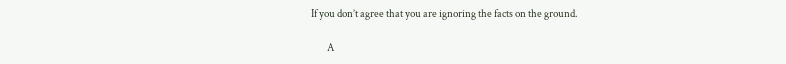If you don’t agree that you are ignoring the facts on the ground.

        A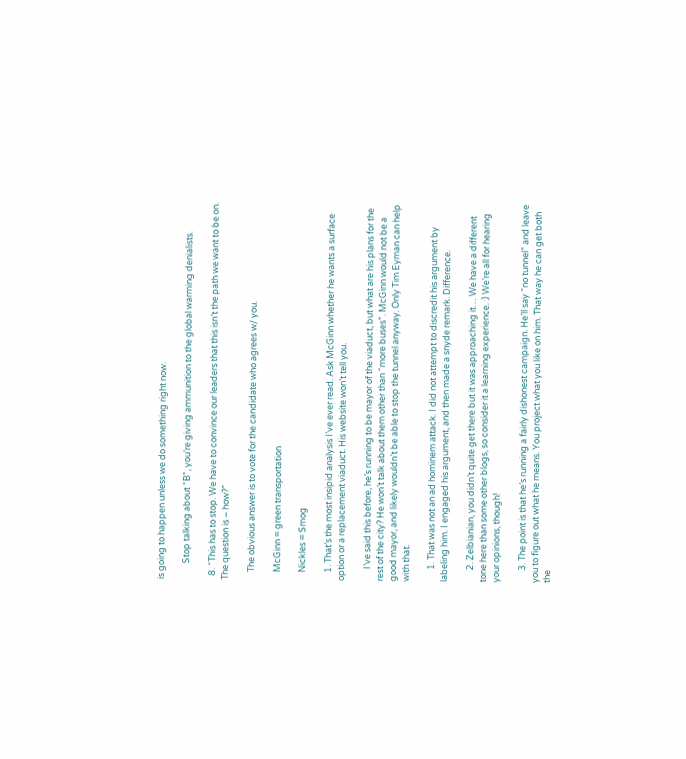is going to happen unless we do something right now.

        Stop talking about “B”, you’re giving ammunition to the global warming denialists.

  8. “This has to stop. We have to convince our leaders that this isn’t the path we want to be on. The question is – how?”

    The obvious answer is to vote for the candidate who agrees w/ you.

    McGinn = green transportation

    Nickles = Smog

    1. That’s the most insipid analysis I’ve ever read. Ask McGinn whether he wants a surface option or a replacement viaduct. His website won’t tell you.

      I’ve said this before, he’s running to be mayor of the viaduct, but what are his plans for the rest of the city? He won’t talk about them other than “more buses”. McGinn would not be a good mayor, and likely wouldn’t be able to stop the tunnel anyway. Only Tim Eyman can help with that.

      1. That was not an ad hominem attack. I did not attempt to discredit his argument by labeling him. I engaged his argument, and then made a snyde remark. Difference.

      2. Zelbianian, you didn’t quite get there but it was approaching it… We have a different tone here than some other blogs, so consider it a learning experience. :) We’re all for hearing your opinions, though!

      3. The point is that he’s running a fairly dishonest campaign. He’ll say “no tunnel” and leave you to figure out what he means. You project what you like on him. That way he can get both the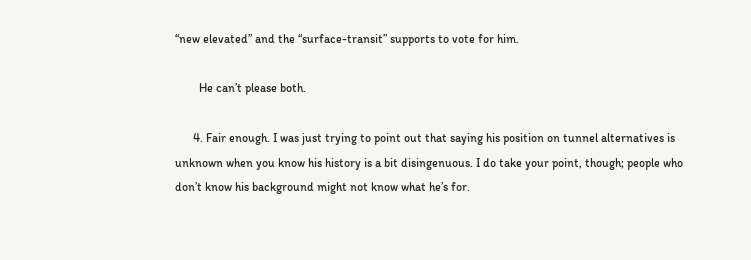“new elevated” and the “surface-transit” supports to vote for him.

        He can’t please both.

      4. Fair enough. I was just trying to point out that saying his position on tunnel alternatives is unknown when you know his history is a bit disingenuous. I do take your point, though; people who don’t know his background might not know what he’s for.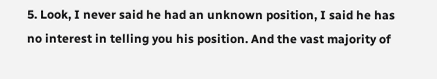5. Look, I never said he had an unknown position, I said he has no interest in telling you his position. And the vast majority of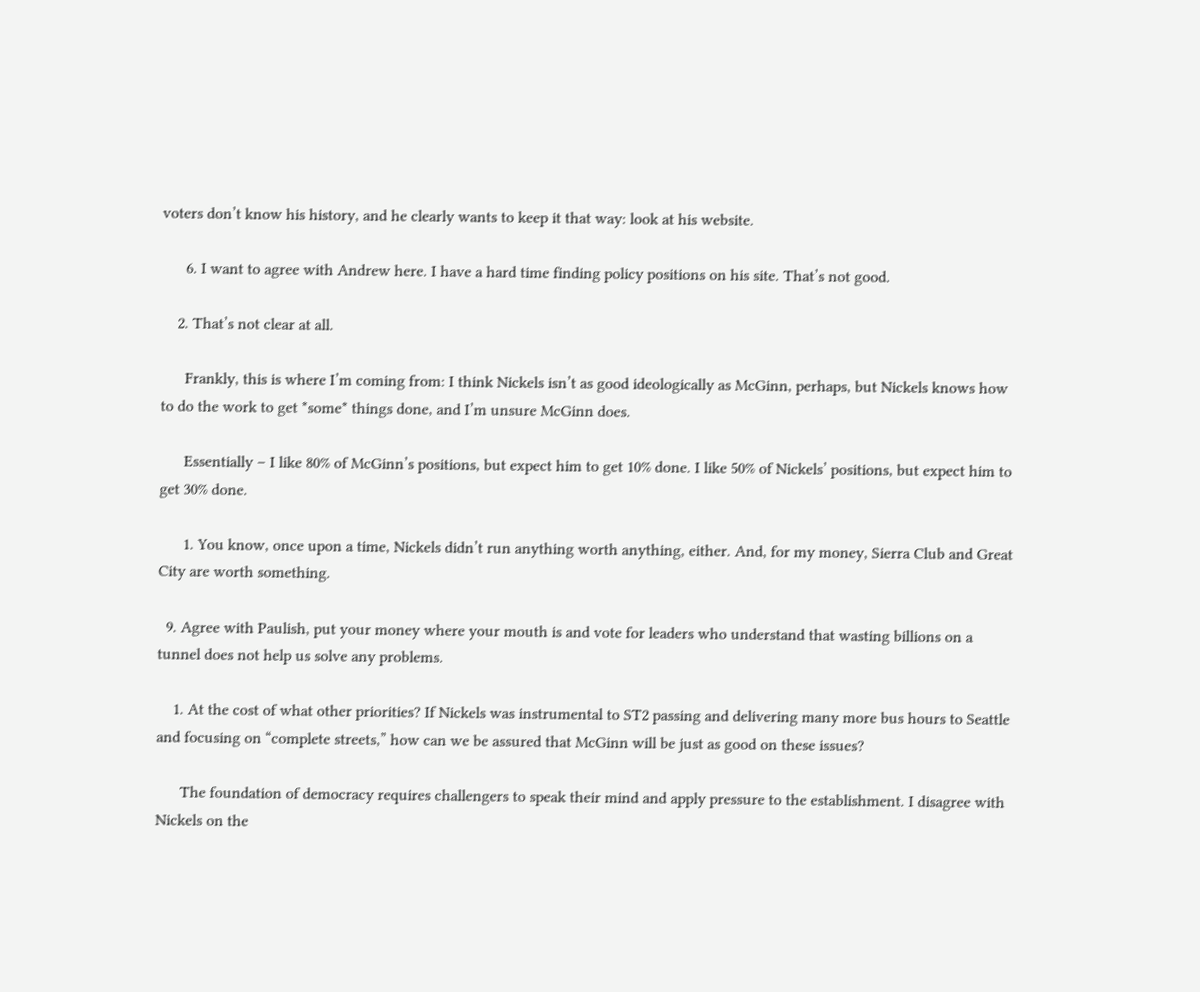voters don’t know his history, and he clearly wants to keep it that way: look at his website.

      6. I want to agree with Andrew here. I have a hard time finding policy positions on his site. That’s not good.

    2. That’s not clear at all.

      Frankly, this is where I’m coming from: I think Nickels isn’t as good ideologically as McGinn, perhaps, but Nickels knows how to do the work to get *some* things done, and I’m unsure McGinn does.

      Essentially – I like 80% of McGinn’s positions, but expect him to get 10% done. I like 50% of Nickels’ positions, but expect him to get 30% done.

      1. You know, once upon a time, Nickels didn’t run anything worth anything, either. And, for my money, Sierra Club and Great City are worth something.

  9. Agree with Paulish, put your money where your mouth is and vote for leaders who understand that wasting billions on a tunnel does not help us solve any problems.

    1. At the cost of what other priorities? If Nickels was instrumental to ST2 passing and delivering many more bus hours to Seattle and focusing on “complete streets,” how can we be assured that McGinn will be just as good on these issues?

      The foundation of democracy requires challengers to speak their mind and apply pressure to the establishment. I disagree with Nickels on the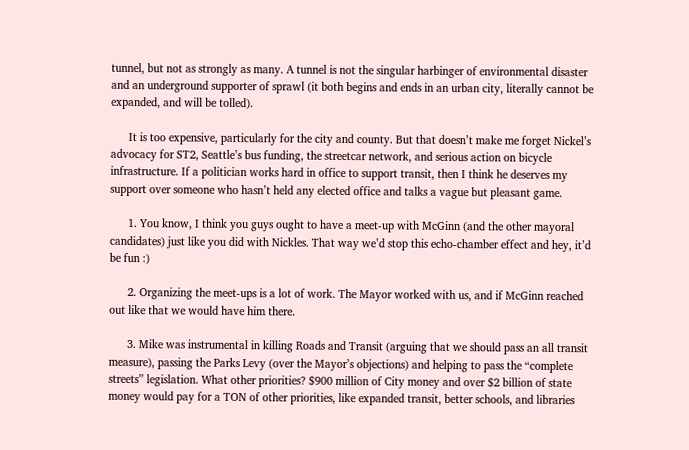tunnel, but not as strongly as many. A tunnel is not the singular harbinger of environmental disaster and an underground supporter of sprawl (it both begins and ends in an urban city, literally cannot be expanded, and will be tolled).

      It is too expensive, particularly for the city and county. But that doesn’t make me forget Nickel’s advocacy for ST2, Seattle’s bus funding, the streetcar network, and serious action on bicycle infrastructure. If a politician works hard in office to support transit, then I think he deserves my support over someone who hasn’t held any elected office and talks a vague but pleasant game.

      1. You know, I think you guys ought to have a meet-up with McGinn (and the other mayoral candidates) just like you did with Nickles. That way we’d stop this echo-chamber effect and hey, it’d be fun :)

      2. Organizing the meet-ups is a lot of work. The Mayor worked with us, and if McGinn reached out like that we would have him there.

      3. Mike was instrumental in killing Roads and Transit (arguing that we should pass an all transit measure), passing the Parks Levy (over the Mayor’s objections) and helping to pass the “complete streets” legislation. What other priorities? $900 million of City money and over $2 billion of state money would pay for a TON of other priorities, like expanded transit, better schools, and libraries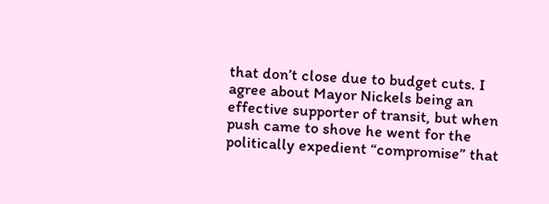that don’t close due to budget cuts. I agree about Mayor Nickels being an effective supporter of transit, but when push came to shove he went for the politically expedient “compromise” that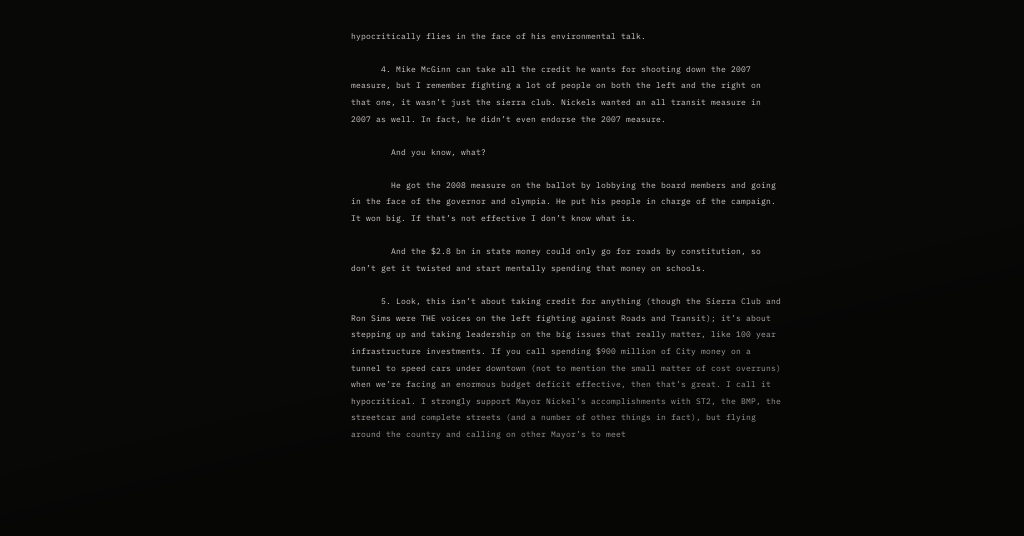hypocritically flies in the face of his environmental talk.

      4. Mike McGinn can take all the credit he wants for shooting down the 2007 measure, but I remember fighting a lot of people on both the left and the right on that one, it wasn’t just the sierra club. Nickels wanted an all transit measure in 2007 as well. In fact, he didn’t even endorse the 2007 measure.

        And you know, what?

        He got the 2008 measure on the ballot by lobbying the board members and going in the face of the governor and olympia. He put his people in charge of the campaign. It won big. If that’s not effective I don’t know what is.

        And the $2.8 bn in state money could only go for roads by constitution, so don’t get it twisted and start mentally spending that money on schools.

      5. Look, this isn’t about taking credit for anything (though the Sierra Club and Ron Sims were THE voices on the left fighting against Roads and Transit); it’s about stepping up and taking leadership on the big issues that really matter, like 100 year infrastructure investments. If you call spending $900 million of City money on a tunnel to speed cars under downtown (not to mention the small matter of cost overruns) when we’re facing an enormous budget deficit effective, then that’s great. I call it hypocritical. I strongly support Mayor Nickel’s accomplishments with ST2, the BMP, the streetcar and complete streets (and a number of other things in fact), but flying around the country and calling on other Mayor’s to meet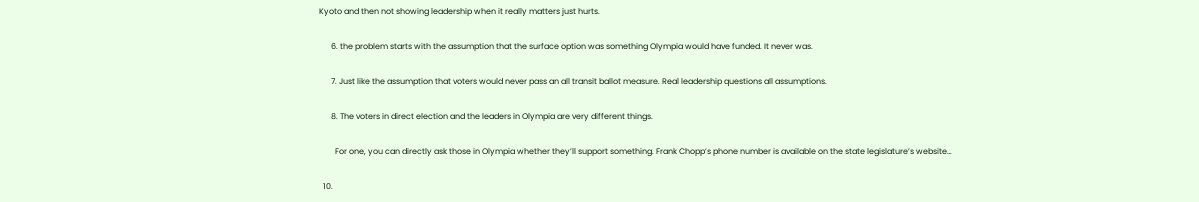Kyoto and then not showing leadership when it really matters just hurts.

      6. the problem starts with the assumption that the surface option was something Olympia would have funded. It never was.

      7. Just like the assumption that voters would never pass an all transit ballot measure. Real leadership questions all assumptions.

      8. The voters in direct election and the leaders in Olympia are very different things.

        For one, you can directly ask those in Olympia whether they’ll support something. Frank Chopp’s phone number is available on the state legislature’s website…

  10.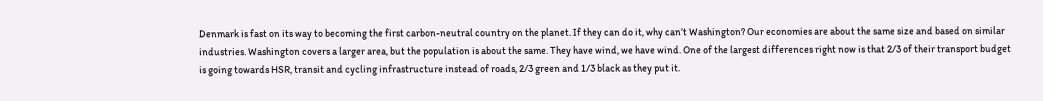Denmark is fast on its way to becoming the first carbon-neutral country on the planet. If they can do it, why can’t Washington? Our economies are about the same size and based on similar industries. Washington covers a larger area, but the population is about the same. They have wind, we have wind. One of the largest differences right now is that 2/3 of their transport budget is going towards HSR, transit and cycling infrastructure instead of roads, 2/3 green and 1/3 black as they put it.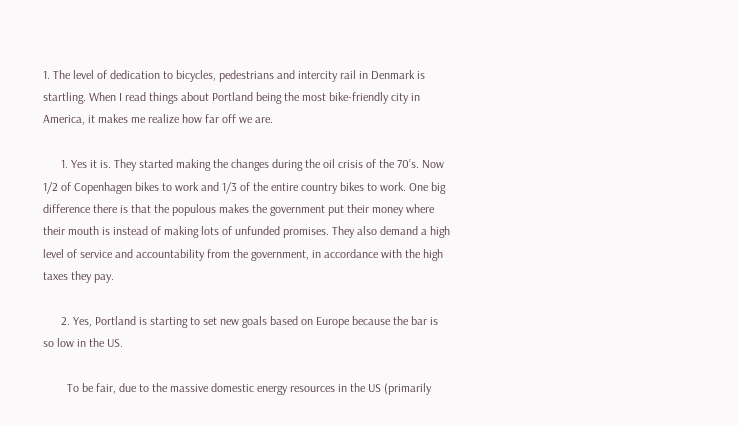1. The level of dedication to bicycles, pedestrians and intercity rail in Denmark is startling. When I read things about Portland being the most bike-friendly city in America, it makes me realize how far off we are.

      1. Yes it is. They started making the changes during the oil crisis of the 70’s. Now 1/2 of Copenhagen bikes to work and 1/3 of the entire country bikes to work. One big difference there is that the populous makes the government put their money where their mouth is instead of making lots of unfunded promises. They also demand a high level of service and accountability from the government, in accordance with the high taxes they pay.

      2. Yes, Portland is starting to set new goals based on Europe because the bar is so low in the US.

        To be fair, due to the massive domestic energy resources in the US (primarily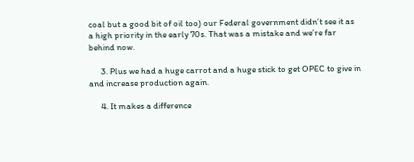coal but a good bit of oil too) our Federal government didn’t see it as a high priority in the early 70s. That was a mistake and we’re far behind now.

      3. Plus we had a huge carrot and a huge stick to get OPEC to give in and increase production again.

      4. It makes a difference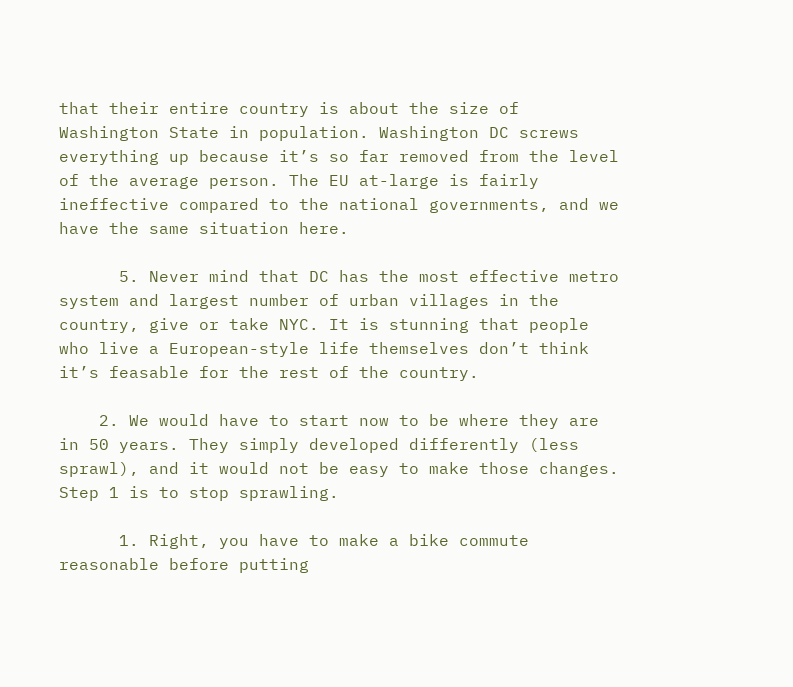that their entire country is about the size of Washington State in population. Washington DC screws everything up because it’s so far removed from the level of the average person. The EU at-large is fairly ineffective compared to the national governments, and we have the same situation here.

      5. Never mind that DC has the most effective metro system and largest number of urban villages in the country, give or take NYC. It is stunning that people who live a European-style life themselves don’t think it’s feasable for the rest of the country.

    2. We would have to start now to be where they are in 50 years. They simply developed differently (less sprawl), and it would not be easy to make those changes. Step 1 is to stop sprawling.

      1. Right, you have to make a bike commute reasonable before putting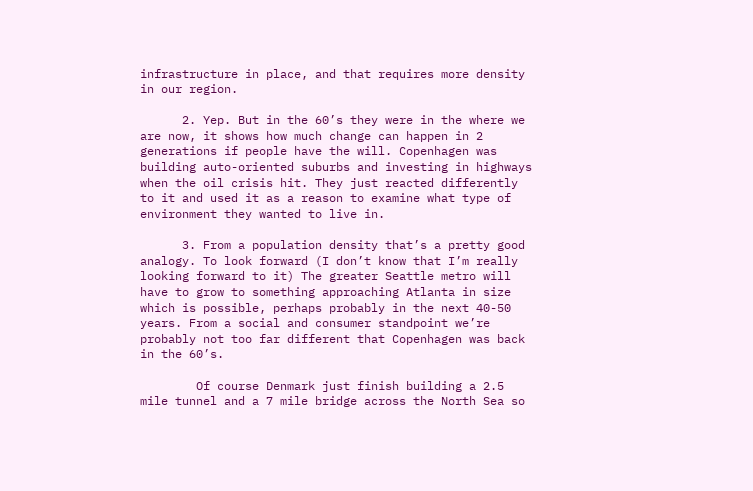infrastructure in place, and that requires more density in our region.

      2. Yep. But in the 60’s they were in the where we are now, it shows how much change can happen in 2 generations if people have the will. Copenhagen was building auto-oriented suburbs and investing in highways when the oil crisis hit. They just reacted differently to it and used it as a reason to examine what type of environment they wanted to live in.

      3. From a population density that’s a pretty good analogy. To look forward (I don’t know that I’m really looking forward to it) The greater Seattle metro will have to grow to something approaching Atlanta in size which is possible, perhaps probably in the next 40-50 years. From a social and consumer standpoint we’re probably not too far different that Copenhagen was back in the 60’s.

        Of course Denmark just finish building a 2.5 mile tunnel and a 7 mile bridge across the North Sea so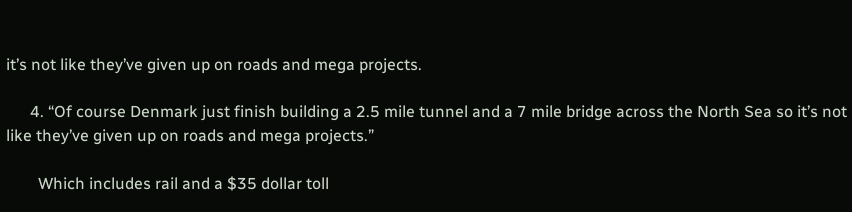it’s not like they’ve given up on roads and mega projects.

      4. “Of course Denmark just finish building a 2.5 mile tunnel and a 7 mile bridge across the North Sea so it’s not like they’ve given up on roads and mega projects.”

        Which includes rail and a $35 dollar toll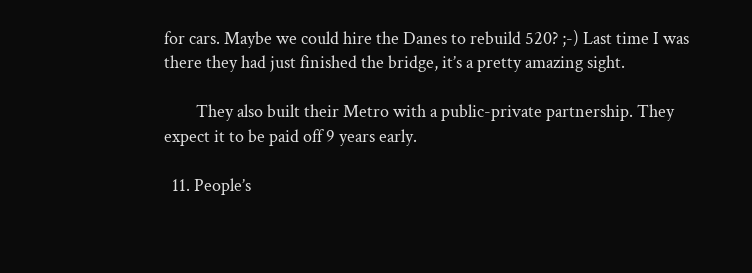for cars. Maybe we could hire the Danes to rebuild 520? ;-) Last time I was there they had just finished the bridge, it’s a pretty amazing sight.

        They also built their Metro with a public-private partnership. They expect it to be paid off 9 years early.

  11. People’s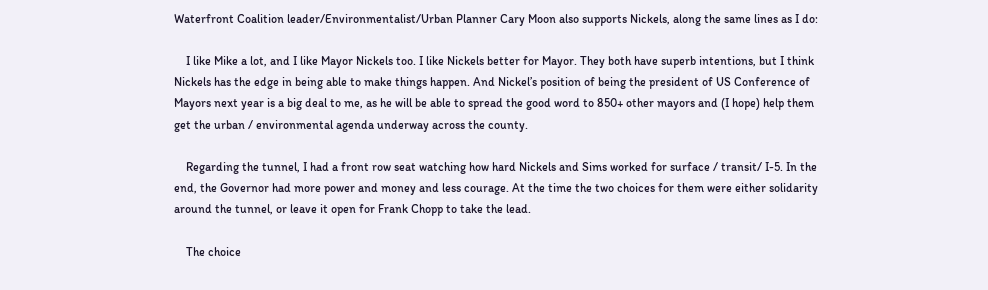Waterfront Coalition leader/Environmentalist/Urban Planner Cary Moon also supports Nickels, along the same lines as I do:

    I like Mike a lot, and I like Mayor Nickels too. I like Nickels better for Mayor. They both have superb intentions, but I think Nickels has the edge in being able to make things happen. And Nickel’s position of being the president of US Conference of Mayors next year is a big deal to me, as he will be able to spread the good word to 850+ other mayors and (I hope) help them get the urban / environmental agenda underway across the county.

    Regarding the tunnel, I had a front row seat watching how hard Nickels and Sims worked for surface / transit/ I-5. In the end, the Governor had more power and money and less courage. At the time the two choices for them were either solidarity around the tunnel, or leave it open for Frank Chopp to take the lead.

    The choice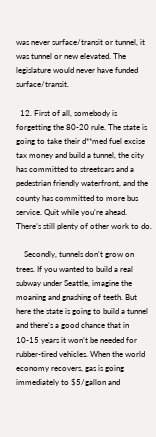was never surface/transit or tunnel, it was tunnel or new elevated. The legislature would never have funded surface/transit.

  12. First of all, somebody is forgetting the 80-20 rule. The state is going to take their d**med fuel excise tax money and build a tunnel, the city has committed to streetcars and a pedestrian friendly waterfront, and the county has committed to more bus service. Quit while you’re ahead. There’s still plenty of other work to do.

    Secondly, tunnels don’t grow on trees. If you wanted to build a real subway under Seattle, imagine the moaning and gnashing of teeth. But here the state is going to build a tunnel and there’s a good chance that in 10-15 years it won’t be needed for rubber-tired vehicles. When the world economy recovers, gas is going immediately to $5/gallon and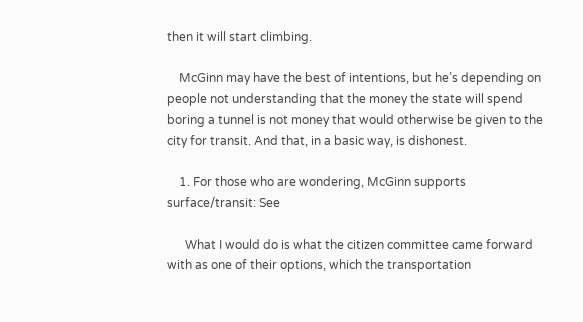then it will start climbing.

    McGinn may have the best of intentions, but he’s depending on people not understanding that the money the state will spend boring a tunnel is not money that would otherwise be given to the city for transit. And that, in a basic way, is dishonest.

    1. For those who are wondering, McGinn supports surface/transit: See

      What I would do is what the citizen committee came forward with as one of their options, which the transportation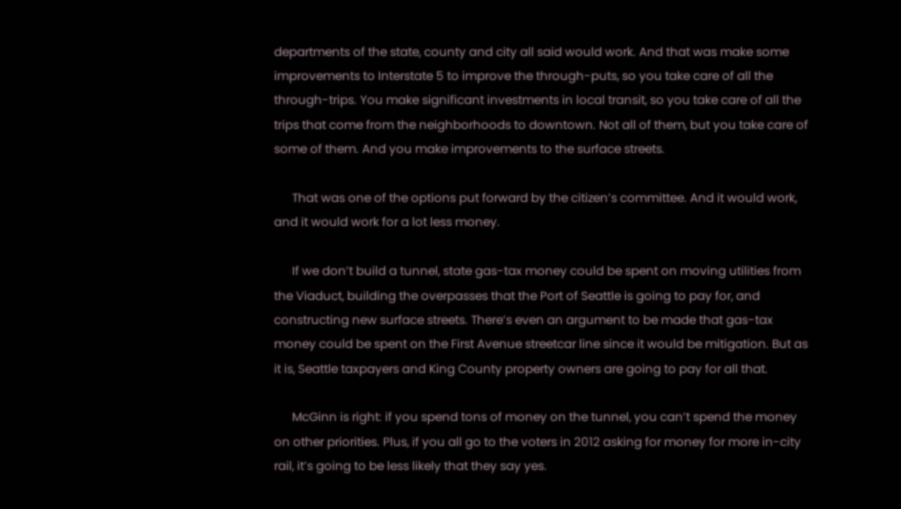departments of the state, county and city all said would work. And that was make some improvements to Interstate 5 to improve the through-puts, so you take care of all the through-trips. You make significant investments in local transit, so you take care of all the trips that come from the neighborhoods to downtown. Not all of them, but you take care of some of them. And you make improvements to the surface streets.

      That was one of the options put forward by the citizen’s committee. And it would work, and it would work for a lot less money.

      If we don’t build a tunnel, state gas-tax money could be spent on moving utilities from the Viaduct, building the overpasses that the Port of Seattle is going to pay for, and constructing new surface streets. There’s even an argument to be made that gas-tax money could be spent on the First Avenue streetcar line since it would be mitigation. But as it is, Seattle taxpayers and King County property owners are going to pay for all that.

      McGinn is right: if you spend tons of money on the tunnel, you can’t spend the money on other priorities. Plus, if you all go to the voters in 2012 asking for money for more in-city rail, it’s going to be less likely that they say yes.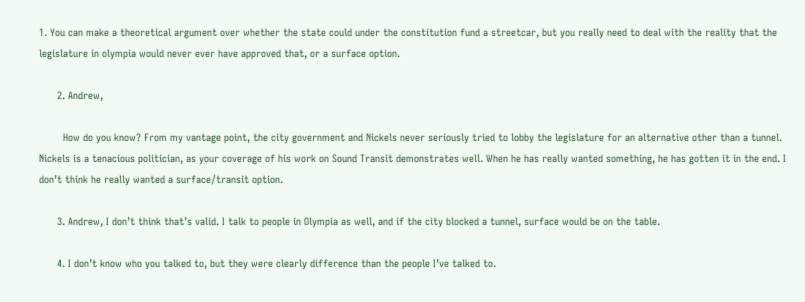1. You can make a theoretical argument over whether the state could under the constitution fund a streetcar, but you really need to deal with the reality that the legislature in olympia would never ever have approved that, or a surface option.

      2. Andrew,

        How do you know? From my vantage point, the city government and Nickels never seriously tried to lobby the legislature for an alternative other than a tunnel. Nickels is a tenacious politician, as your coverage of his work on Sound Transit demonstrates well. When he has really wanted something, he has gotten it in the end. I don’t think he really wanted a surface/transit option.

      3. Andrew, I don’t think that’s valid. I talk to people in Olympia as well, and if the city blocked a tunnel, surface would be on the table.

      4. I don’t know who you talked to, but they were clearly difference than the people I’ve talked to.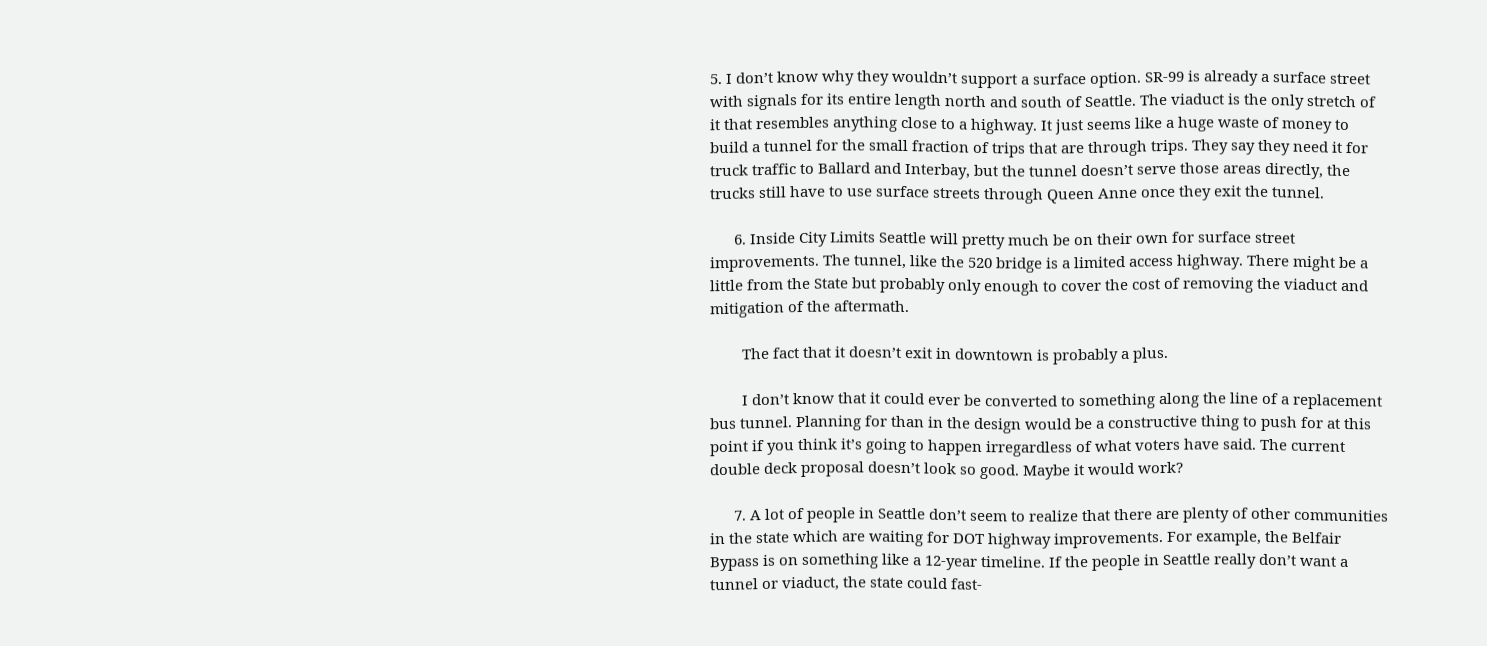5. I don’t know why they wouldn’t support a surface option. SR-99 is already a surface street with signals for its entire length north and south of Seattle. The viaduct is the only stretch of it that resembles anything close to a highway. It just seems like a huge waste of money to build a tunnel for the small fraction of trips that are through trips. They say they need it for truck traffic to Ballard and Interbay, but the tunnel doesn’t serve those areas directly, the trucks still have to use surface streets through Queen Anne once they exit the tunnel.

      6. Inside City Limits Seattle will pretty much be on their own for surface street improvements. The tunnel, like the 520 bridge is a limited access highway. There might be a little from the State but probably only enough to cover the cost of removing the viaduct and mitigation of the aftermath.

        The fact that it doesn’t exit in downtown is probably a plus.

        I don’t know that it could ever be converted to something along the line of a replacement bus tunnel. Planning for than in the design would be a constructive thing to push for at this point if you think it’s going to happen irregardless of what voters have said. The current double deck proposal doesn’t look so good. Maybe it would work?

      7. A lot of people in Seattle don’t seem to realize that there are plenty of other communities in the state which are waiting for DOT highway improvements. For example, the Belfair Bypass is on something like a 12-year timeline. If the people in Seattle really don’t want a tunnel or viaduct, the state could fast-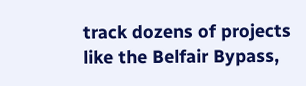track dozens of projects like the Belfair Bypass,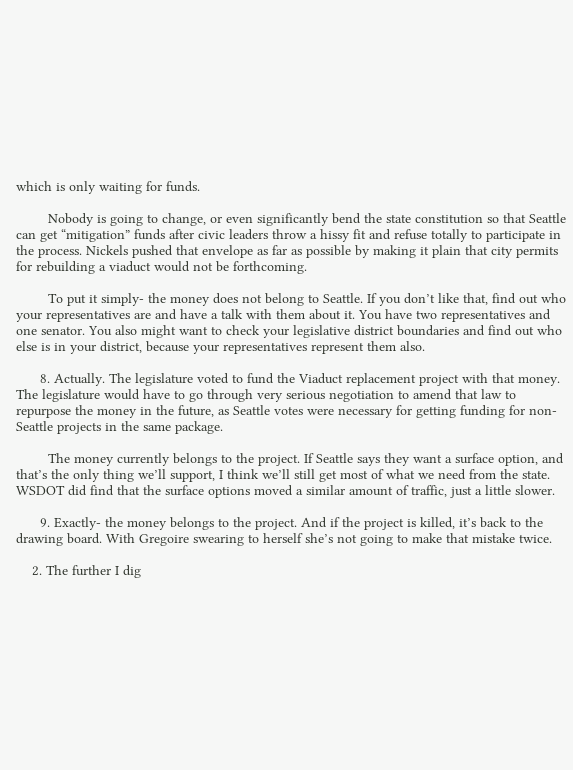which is only waiting for funds.

        Nobody is going to change, or even significantly bend the state constitution so that Seattle can get “mitigation” funds after civic leaders throw a hissy fit and refuse totally to participate in the process. Nickels pushed that envelope as far as possible by making it plain that city permits for rebuilding a viaduct would not be forthcoming.

        To put it simply- the money does not belong to Seattle. If you don’t like that, find out who your representatives are and have a talk with them about it. You have two representatives and one senator. You also might want to check your legislative district boundaries and find out who else is in your district, because your representatives represent them also.

      8. Actually. The legislature voted to fund the Viaduct replacement project with that money. The legislature would have to go through very serious negotiation to amend that law to repurpose the money in the future, as Seattle votes were necessary for getting funding for non-Seattle projects in the same package.

        The money currently belongs to the project. If Seattle says they want a surface option, and that’s the only thing we’ll support, I think we’ll still get most of what we need from the state. WSDOT did find that the surface options moved a similar amount of traffic, just a little slower.

      9. Exactly- the money belongs to the project. And if the project is killed, it’s back to the drawing board. With Gregoire swearing to herself she’s not going to make that mistake twice.

    2. The further I dig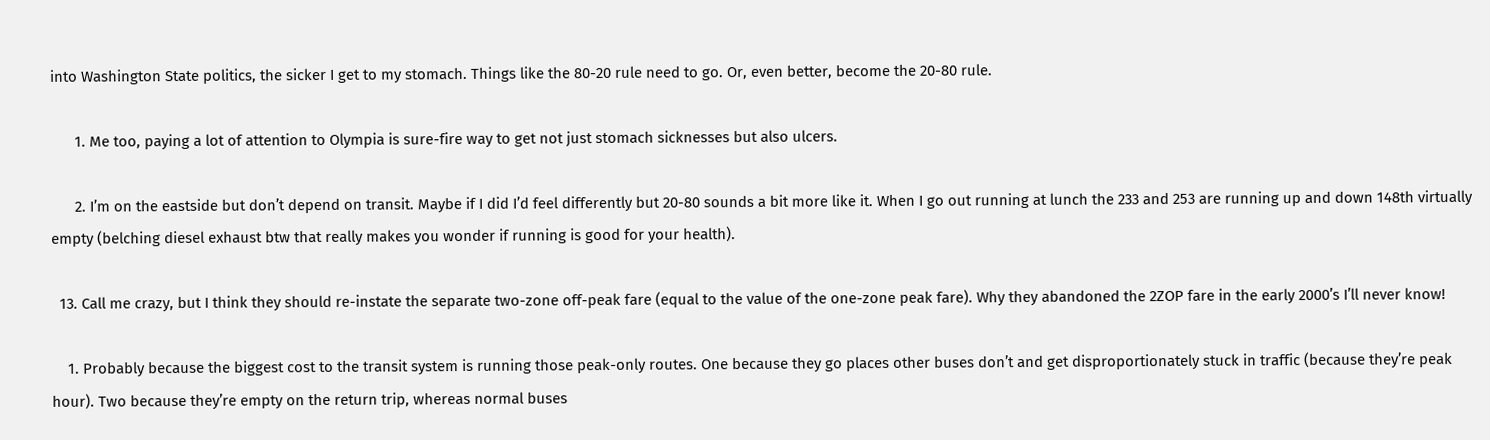into Washington State politics, the sicker I get to my stomach. Things like the 80-20 rule need to go. Or, even better, become the 20-80 rule.

      1. Me too, paying a lot of attention to Olympia is sure-fire way to get not just stomach sicknesses but also ulcers.

      2. I’m on the eastside but don’t depend on transit. Maybe if I did I’d feel differently but 20-80 sounds a bit more like it. When I go out running at lunch the 233 and 253 are running up and down 148th virtually empty (belching diesel exhaust btw that really makes you wonder if running is good for your health).

  13. Call me crazy, but I think they should re-instate the separate two-zone off-peak fare (equal to the value of the one-zone peak fare). Why they abandoned the 2ZOP fare in the early 2000’s I’ll never know!

    1. Probably because the biggest cost to the transit system is running those peak-only routes. One because they go places other buses don’t and get disproportionately stuck in traffic (because they’re peak hour). Two because they’re empty on the return trip, whereas normal buses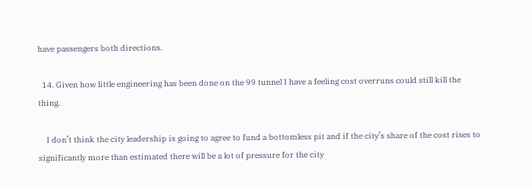have passengers both directions.

  14. Given how little engineering has been done on the 99 tunnel I have a feeling cost overruns could still kill the thing.

    I don’t think the city leadership is going to agree to fund a bottomless pit and if the city’s share of the cost rises to significantly more than estimated there will be a lot of pressure for the city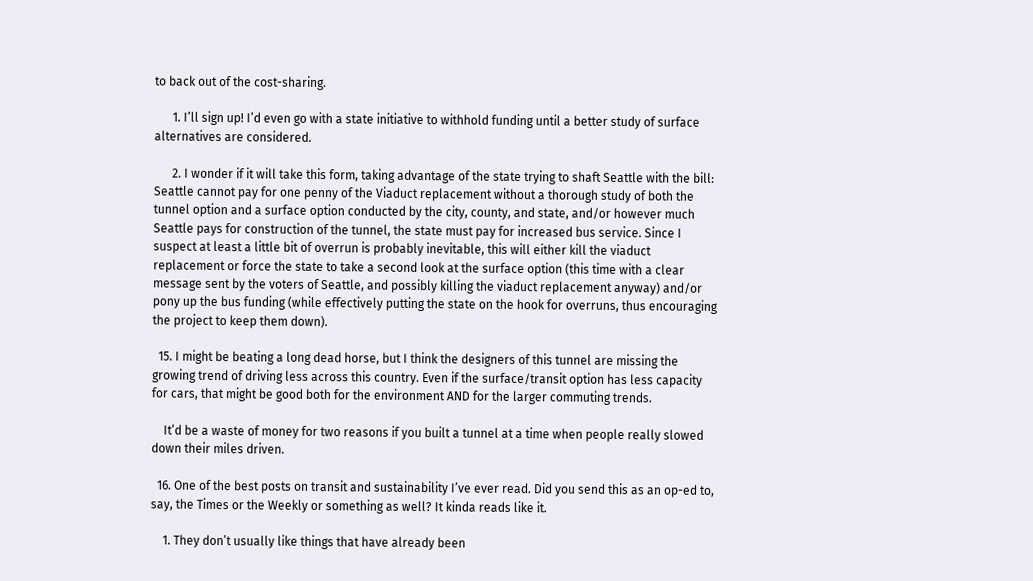to back out of the cost-sharing.

      1. I’ll sign up! I’d even go with a state initiative to withhold funding until a better study of surface alternatives are considered.

      2. I wonder if it will take this form, taking advantage of the state trying to shaft Seattle with the bill: Seattle cannot pay for one penny of the Viaduct replacement without a thorough study of both the tunnel option and a surface option conducted by the city, county, and state, and/or however much Seattle pays for construction of the tunnel, the state must pay for increased bus service. Since I suspect at least a little bit of overrun is probably inevitable, this will either kill the viaduct replacement or force the state to take a second look at the surface option (this time with a clear message sent by the voters of Seattle, and possibly killing the viaduct replacement anyway) and/or pony up the bus funding (while effectively putting the state on the hook for overruns, thus encouraging the project to keep them down).

  15. I might be beating a long dead horse, but I think the designers of this tunnel are missing the growing trend of driving less across this country. Even if the surface/transit option has less capacity for cars, that might be good both for the environment AND for the larger commuting trends.

    It’d be a waste of money for two reasons if you built a tunnel at a time when people really slowed down their miles driven.

  16. One of the best posts on transit and sustainability I’ve ever read. Did you send this as an op-ed to, say, the Times or the Weekly or something as well? It kinda reads like it.

    1. They don’t usually like things that have already been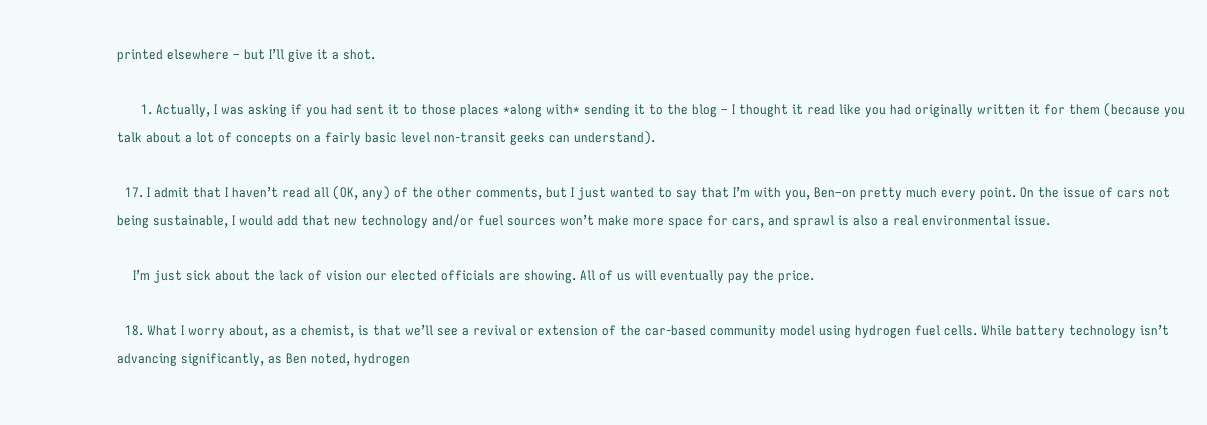printed elsewhere – but I’ll give it a shot.

      1. Actually, I was asking if you had sent it to those places *along with* sending it to the blog – I thought it read like you had originally written it for them (because you talk about a lot of concepts on a fairly basic level non-transit geeks can understand).

  17. I admit that I haven’t read all (OK, any) of the other comments, but I just wanted to say that I’m with you, Ben–on pretty much every point. On the issue of cars not being sustainable, I would add that new technology and/or fuel sources won’t make more space for cars, and sprawl is also a real environmental issue.

    I’m just sick about the lack of vision our elected officials are showing. All of us will eventually pay the price.

  18. What I worry about, as a chemist, is that we’ll see a revival or extension of the car-based community model using hydrogen fuel cells. While battery technology isn’t advancing significantly, as Ben noted, hydrogen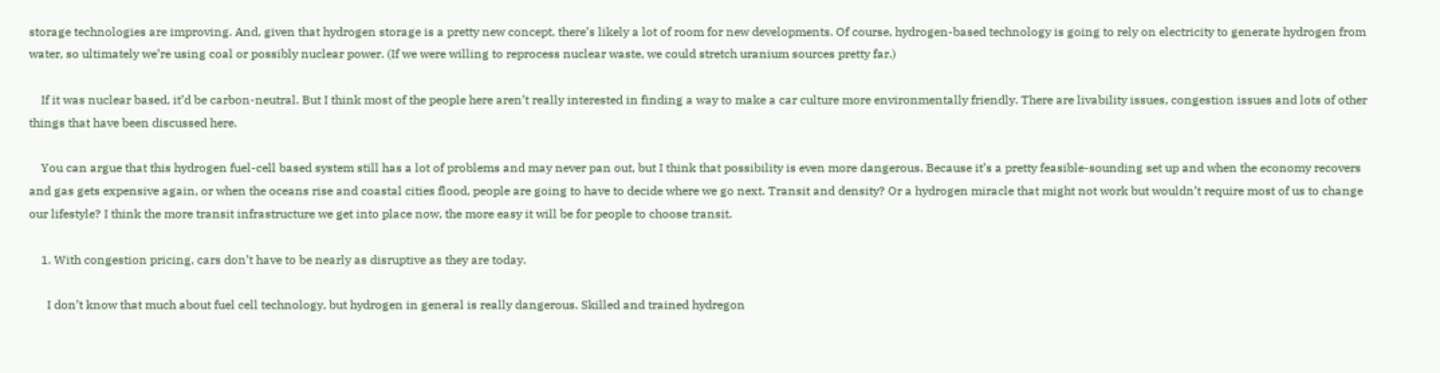storage technologies are improving. And, given that hydrogen storage is a pretty new concept, there’s likely a lot of room for new developments. Of course, hydrogen-based technology is going to rely on electricity to generate hydrogen from water, so ultimately we’re using coal or possibly nuclear power. (If we were willing to reprocess nuclear waste, we could stretch uranium sources pretty far.)

    If it was nuclear based, it’d be carbon-neutral. But I think most of the people here aren’t really interested in finding a way to make a car culture more environmentally friendly. There are livability issues, congestion issues and lots of other things that have been discussed here.

    You can argue that this hydrogen fuel-cell based system still has a lot of problems and may never pan out, but I think that possibility is even more dangerous. Because it’s a pretty feasible-sounding set up and when the economy recovers and gas gets expensive again, or when the oceans rise and coastal cities flood, people are going to have to decide where we go next. Transit and density? Or a hydrogen miracle that might not work but wouldn’t require most of us to change our lifestyle? I think the more transit infrastructure we get into place now, the more easy it will be for people to choose transit.

    1. With congestion pricing, cars don’t have to be nearly as disruptive as they are today.

      I don’t know that much about fuel cell technology, but hydrogen in general is really dangerous. Skilled and trained hydregon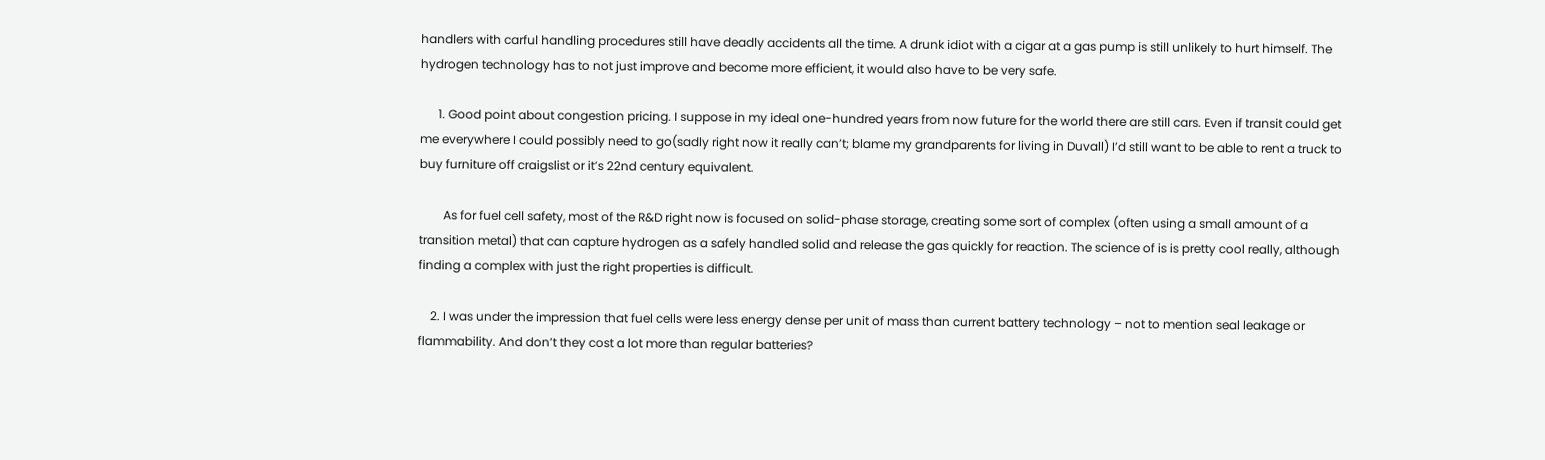handlers with carful handling procedures still have deadly accidents all the time. A drunk idiot with a cigar at a gas pump is still unlikely to hurt himself. The hydrogen technology has to not just improve and become more efficient, it would also have to be very safe.

      1. Good point about congestion pricing. I suppose in my ideal one-hundred years from now future for the world there are still cars. Even if transit could get me everywhere I could possibly need to go(sadly right now it really can’t; blame my grandparents for living in Duvall) I’d still want to be able to rent a truck to buy furniture off craigslist or it’s 22nd century equivalent.

        As for fuel cell safety, most of the R&D right now is focused on solid-phase storage, creating some sort of complex (often using a small amount of a transition metal) that can capture hydrogen as a safely handled solid and release the gas quickly for reaction. The science of is is pretty cool really, although finding a complex with just the right properties is difficult.

    2. I was under the impression that fuel cells were less energy dense per unit of mass than current battery technology – not to mention seal leakage or flammability. And don’t they cost a lot more than regular batteries?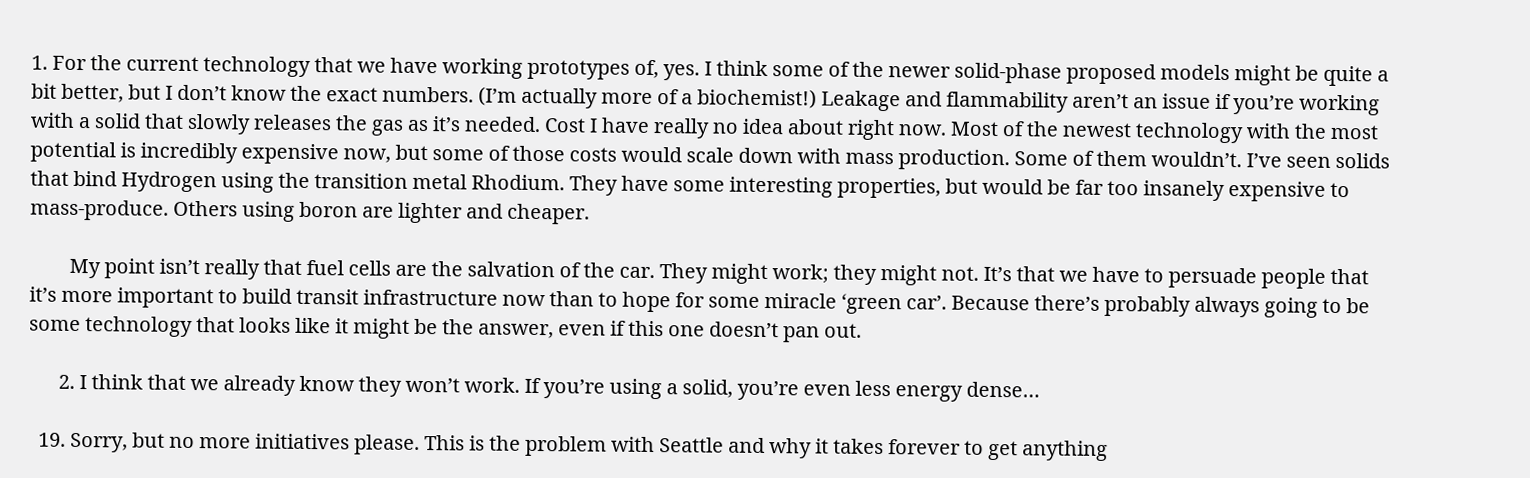1. For the current technology that we have working prototypes of, yes. I think some of the newer solid-phase proposed models might be quite a bit better, but I don’t know the exact numbers. (I’m actually more of a biochemist!) Leakage and flammability aren’t an issue if you’re working with a solid that slowly releases the gas as it’s needed. Cost I have really no idea about right now. Most of the newest technology with the most potential is incredibly expensive now, but some of those costs would scale down with mass production. Some of them wouldn’t. I’ve seen solids that bind Hydrogen using the transition metal Rhodium. They have some interesting properties, but would be far too insanely expensive to mass-produce. Others using boron are lighter and cheaper.

        My point isn’t really that fuel cells are the salvation of the car. They might work; they might not. It’s that we have to persuade people that it’s more important to build transit infrastructure now than to hope for some miracle ‘green car’. Because there’s probably always going to be some technology that looks like it might be the answer, even if this one doesn’t pan out.

      2. I think that we already know they won’t work. If you’re using a solid, you’re even less energy dense…

  19. Sorry, but no more initiatives please. This is the problem with Seattle and why it takes forever to get anything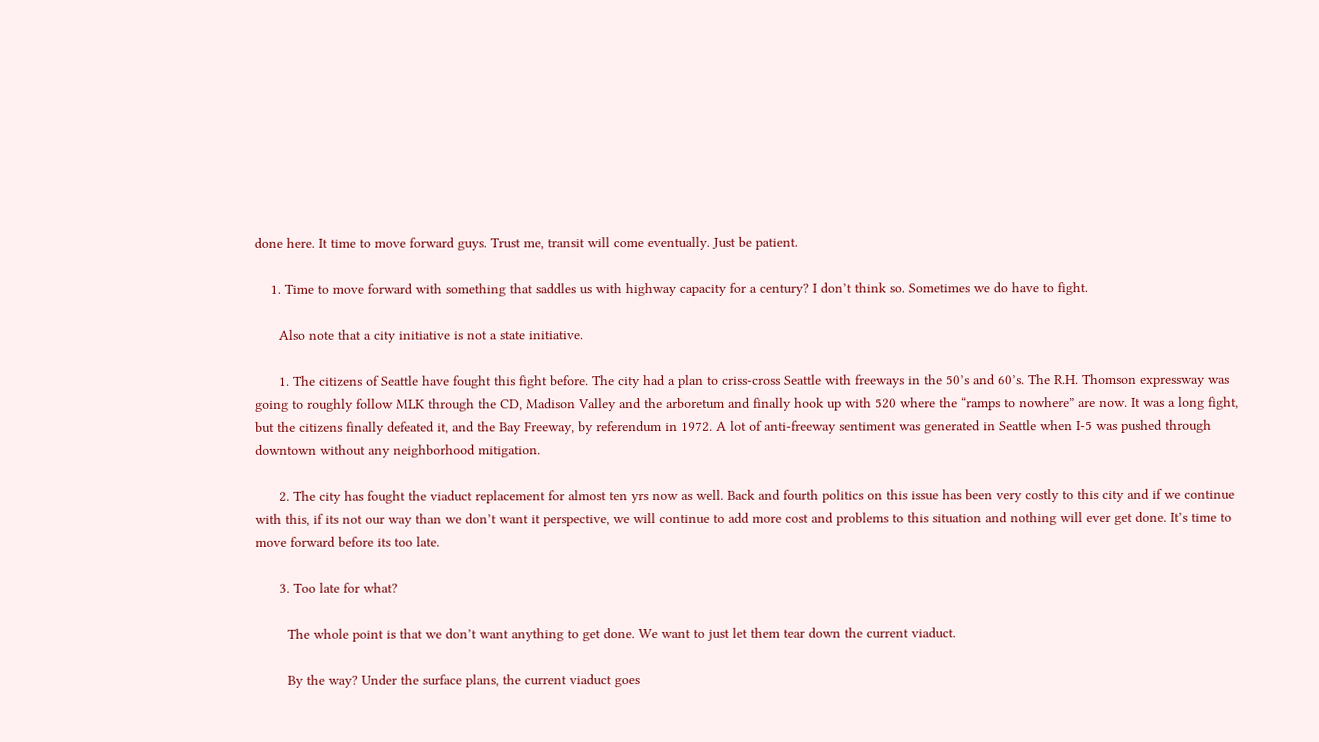done here. It time to move forward guys. Trust me, transit will come eventually. Just be patient.

    1. Time to move forward with something that saddles us with highway capacity for a century? I don’t think so. Sometimes we do have to fight.

      Also note that a city initiative is not a state initiative.

      1. The citizens of Seattle have fought this fight before. The city had a plan to criss-cross Seattle with freeways in the 50’s and 60’s. The R.H. Thomson expressway was going to roughly follow MLK through the CD, Madison Valley and the arboretum and finally hook up with 520 where the “ramps to nowhere” are now. It was a long fight, but the citizens finally defeated it, and the Bay Freeway, by referendum in 1972. A lot of anti-freeway sentiment was generated in Seattle when I-5 was pushed through downtown without any neighborhood mitigation.

      2. The city has fought the viaduct replacement for almost ten yrs now as well. Back and fourth politics on this issue has been very costly to this city and if we continue with this, if its not our way than we don’t want it perspective, we will continue to add more cost and problems to this situation and nothing will ever get done. It’s time to move forward before its too late.

      3. Too late for what?

        The whole point is that we don’t want anything to get done. We want to just let them tear down the current viaduct.

        By the way? Under the surface plans, the current viaduct goes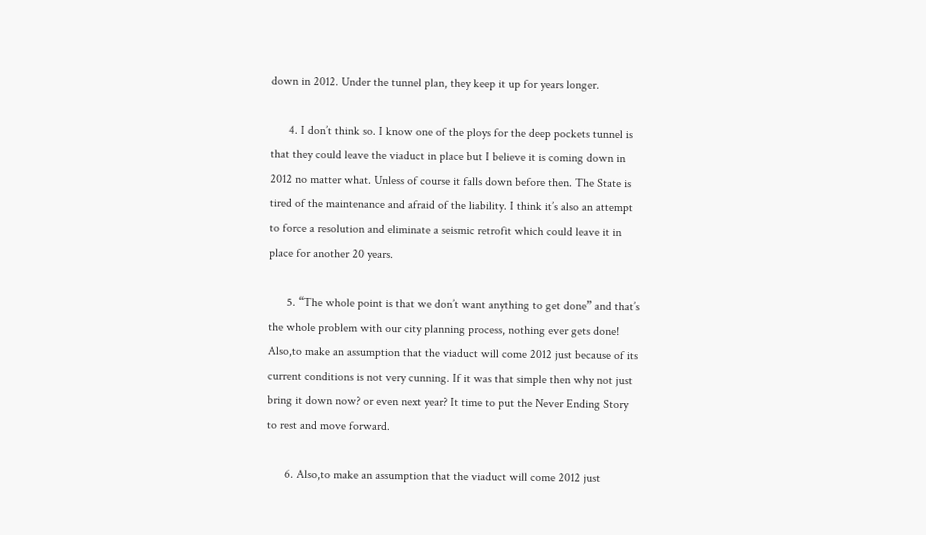down in 2012. Under the tunnel plan, they keep it up for years longer.

      4. I don’t think so. I know one of the ploys for the deep pockets tunnel is that they could leave the viaduct in place but I believe it is coming down in 2012 no matter what. Unless of course it falls down before then. The State is tired of the maintenance and afraid of the liability. I think it’s also an attempt to force a resolution and eliminate a seismic retrofit which could leave it in place for another 20 years.

      5. “The whole point is that we don’t want anything to get done” and that’s the whole problem with our city planning process, nothing ever gets done! Also,to make an assumption that the viaduct will come 2012 just because of its current conditions is not very cunning. If it was that simple then why not just bring it down now? or even next year? It time to put the Never Ending Story to rest and move forward.

      6. Also,to make an assumption that the viaduct will come 2012 just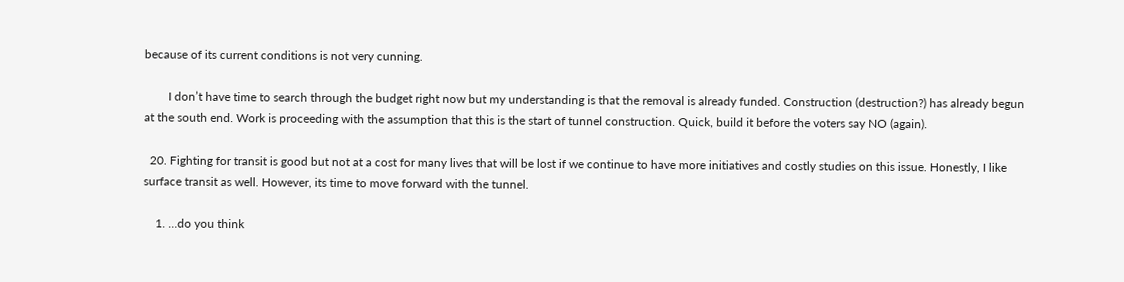because of its current conditions is not very cunning.

        I don’t have time to search through the budget right now but my understanding is that the removal is already funded. Construction (destruction?) has already begun at the south end. Work is proceeding with the assumption that this is the start of tunnel construction. Quick, build it before the voters say NO (again).

  20. Fighting for transit is good but not at a cost for many lives that will be lost if we continue to have more initiatives and costly studies on this issue. Honestly, I like surface transit as well. However, its time to move forward with the tunnel.

    1. …do you think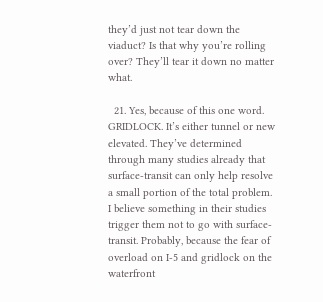they’d just not tear down the viaduct? Is that why you’re rolling over? They’ll tear it down no matter what.

  21. Yes, because of this one word. GRIDLOCK. It’s either tunnel or new elevated. They’ve determined through many studies already that surface-transit can only help resolve a small portion of the total problem. I believe something in their studies trigger them not to go with surface-transit. Probably, because the fear of overload on I-5 and gridlock on the waterfront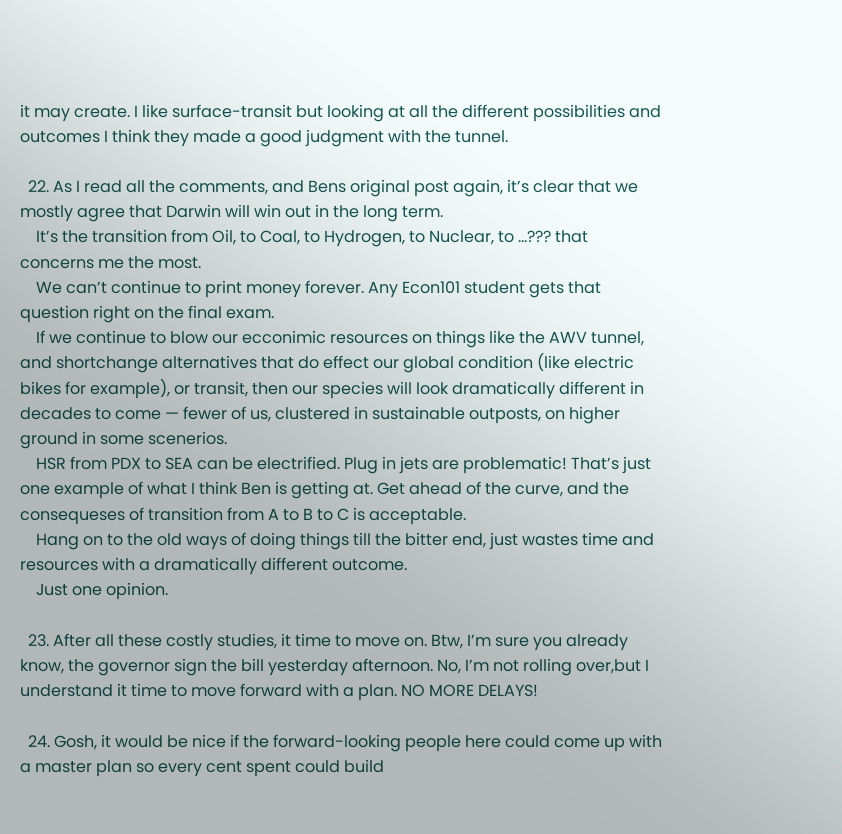it may create. I like surface-transit but looking at all the different possibilities and outcomes I think they made a good judgment with the tunnel.

  22. As I read all the comments, and Bens original post again, it’s clear that we mostly agree that Darwin will win out in the long term.
    It’s the transition from Oil, to Coal, to Hydrogen, to Nuclear, to …??? that concerns me the most.
    We can’t continue to print money forever. Any Econ101 student gets that question right on the final exam.
    If we continue to blow our ecconimic resources on things like the AWV tunnel, and shortchange alternatives that do effect our global condition (like electric bikes for example), or transit, then our species will look dramatically different in decades to come — fewer of us, clustered in sustainable outposts, on higher ground in some scenerios.
    HSR from PDX to SEA can be electrified. Plug in jets are problematic! That’s just one example of what I think Ben is getting at. Get ahead of the curve, and the consequeses of transition from A to B to C is acceptable.
    Hang on to the old ways of doing things till the bitter end, just wastes time and resources with a dramatically different outcome.
    Just one opinion.

  23. After all these costly studies, it time to move on. Btw, I’m sure you already know, the governor sign the bill yesterday afternoon. No, I’m not rolling over,but I understand it time to move forward with a plan. NO MORE DELAYS!

  24. Gosh, it would be nice if the forward-looking people here could come up with a master plan so every cent spent could build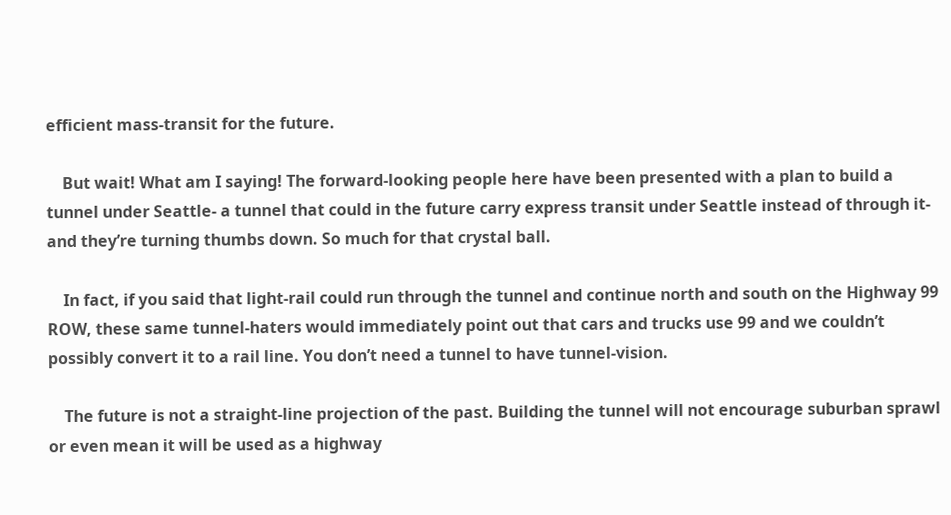efficient mass-transit for the future.

    But wait! What am I saying! The forward-looking people here have been presented with a plan to build a tunnel under Seattle- a tunnel that could in the future carry express transit under Seattle instead of through it- and they’re turning thumbs down. So much for that crystal ball.

    In fact, if you said that light-rail could run through the tunnel and continue north and south on the Highway 99 ROW, these same tunnel-haters would immediately point out that cars and trucks use 99 and we couldn’t possibly convert it to a rail line. You don’t need a tunnel to have tunnel-vision.

    The future is not a straight-line projection of the past. Building the tunnel will not encourage suburban sprawl or even mean it will be used as a highway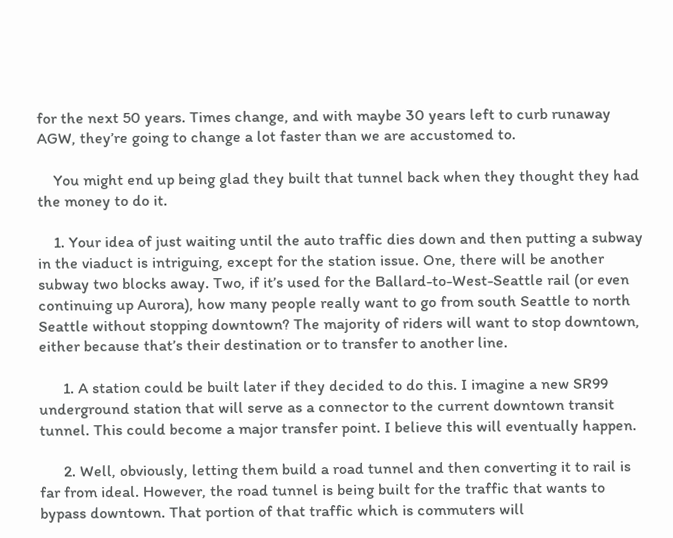for the next 50 years. Times change, and with maybe 30 years left to curb runaway AGW, they’re going to change a lot faster than we are accustomed to.

    You might end up being glad they built that tunnel back when they thought they had the money to do it.

    1. Your idea of just waiting until the auto traffic dies down and then putting a subway in the viaduct is intriguing, except for the station issue. One, there will be another subway two blocks away. Two, if it’s used for the Ballard-to-West-Seattle rail (or even continuing up Aurora), how many people really want to go from south Seattle to north Seattle without stopping downtown? The majority of riders will want to stop downtown, either because that’s their destination or to transfer to another line.

      1. A station could be built later if they decided to do this. I imagine a new SR99 underground station that will serve as a connector to the current downtown transit tunnel. This could become a major transfer point. I believe this will eventually happen.

      2. Well, obviously, letting them build a road tunnel and then converting it to rail is far from ideal. However, the road tunnel is being built for the traffic that wants to bypass downtown. That portion of that traffic which is commuters will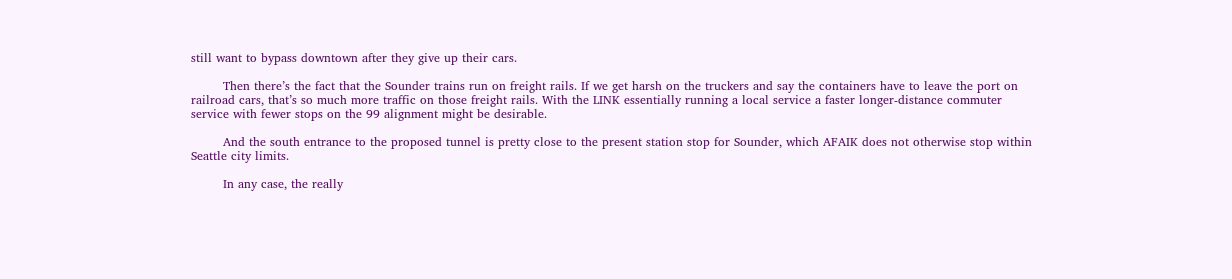still want to bypass downtown after they give up their cars.

        Then there’s the fact that the Sounder trains run on freight rails. If we get harsh on the truckers and say the containers have to leave the port on railroad cars, that’s so much more traffic on those freight rails. With the LINK essentially running a local service a faster longer-distance commuter service with fewer stops on the 99 alignment might be desirable.

        And the south entrance to the proposed tunnel is pretty close to the present station stop for Sounder, which AFAIK does not otherwise stop within Seattle city limits.

        In any case, the really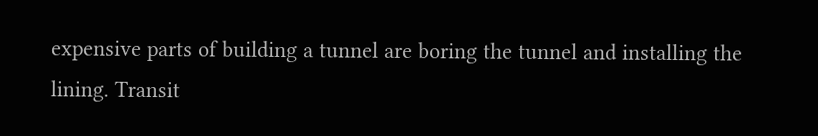expensive parts of building a tunnel are boring the tunnel and installing the lining. Transit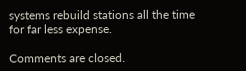systems rebuild stations all the time for far less expense.

Comments are closed.